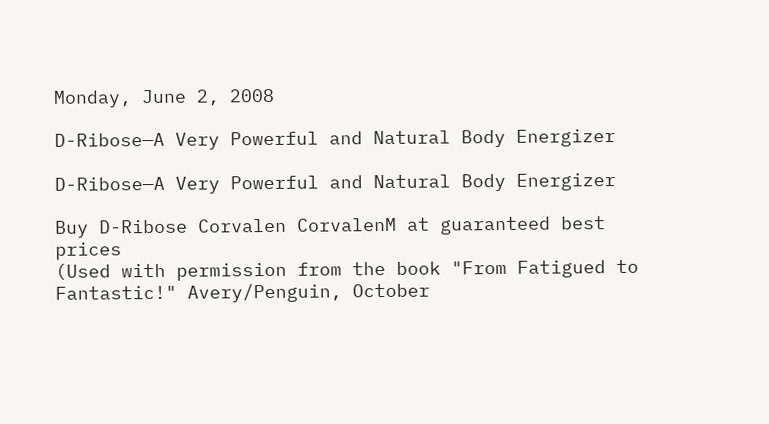Monday, June 2, 2008

D-Ribose—A Very Powerful and Natural Body Energizer

D-Ribose—A Very Powerful and Natural Body Energizer

Buy D-Ribose Corvalen CorvalenM at guaranteed best prices
(Used with permission from the book "From Fatigued to Fantastic!" Avery/Penguin, October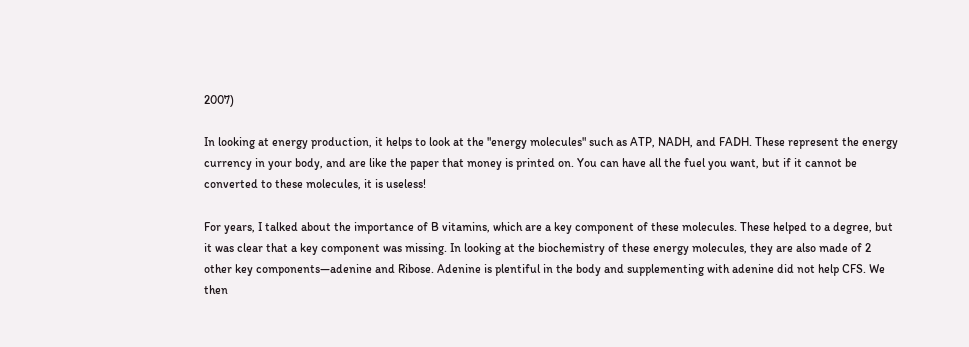2007)

In looking at energy production, it helps to look at the "energy molecules" such as ATP, NADH, and FADH. These represent the energy currency in your body, and are like the paper that money is printed on. You can have all the fuel you want, but if it cannot be converted to these molecules, it is useless!

For years, I talked about the importance of B vitamins, which are a key component of these molecules. These helped to a degree, but it was clear that a key component was missing. In looking at the biochemistry of these energy molecules, they are also made of 2 other key components—adenine and Ribose. Adenine is plentiful in the body and supplementing with adenine did not help CFS. We then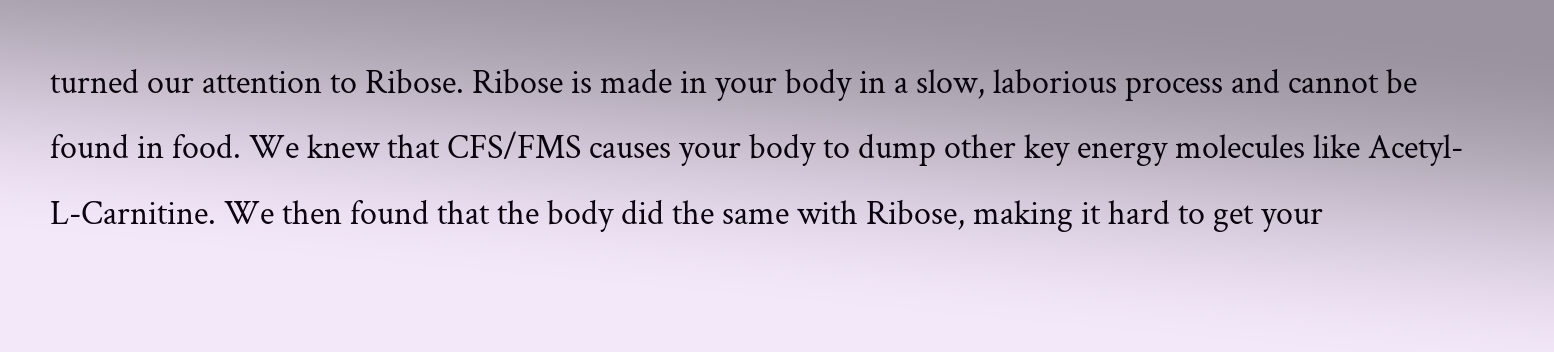turned our attention to Ribose. Ribose is made in your body in a slow, laborious process and cannot be found in food. We knew that CFS/FMS causes your body to dump other key energy molecules like Acetyl-L-Carnitine. We then found that the body did the same with Ribose, making it hard to get your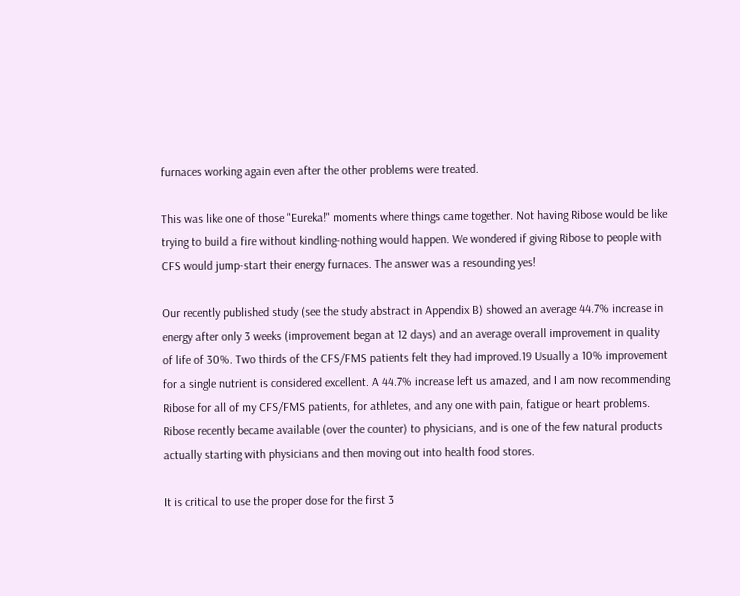furnaces working again even after the other problems were treated.

This was like one of those "Eureka!" moments where things came together. Not having Ribose would be like trying to build a fire without kindling-nothing would happen. We wondered if giving Ribose to people with CFS would jump-start their energy furnaces. The answer was a resounding yes!

Our recently published study (see the study abstract in Appendix B) showed an average 44.7% increase in energy after only 3 weeks (improvement began at 12 days) and an average overall improvement in quality of life of 30%. Two thirds of the CFS/FMS patients felt they had improved.19 Usually a 10% improvement for a single nutrient is considered excellent. A 44.7% increase left us amazed, and I am now recommending Ribose for all of my CFS/FMS patients, for athletes, and any one with pain, fatigue or heart problems. Ribose recently became available (over the counter) to physicians, and is one of the few natural products actually starting with physicians and then moving out into health food stores.

It is critical to use the proper dose for the first 3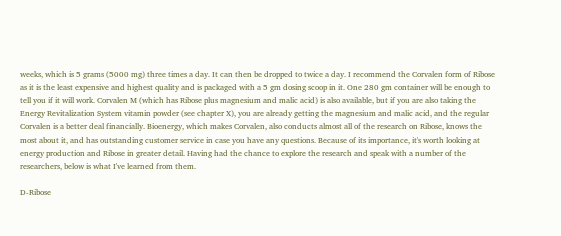weeks, which is 5 grams (5000 mg) three times a day. It can then be dropped to twice a day. I recommend the Corvalen form of Ribose as it is the least expensive and highest quality and is packaged with a 5 gm dosing scoop in it. One 280 gm container will be enough to tell you if it will work. Corvalen M (which has Ribose plus magnesium and malic acid) is also available, but if you are also taking the Energy Revitalization System vitamin powder (see chapter X), you are already getting the magnesium and malic acid, and the regular Corvalen is a better deal financially. Bioenergy, which makes Corvalen, also conducts almost all of the research on Ribose, knows the most about it, and has outstanding customer service in case you have any questions. Because of its importance, it's worth looking at energy production and Ribose in greater detail. Having had the chance to explore the research and speak with a number of the researchers, below is what I've learned from them.

D-Ribose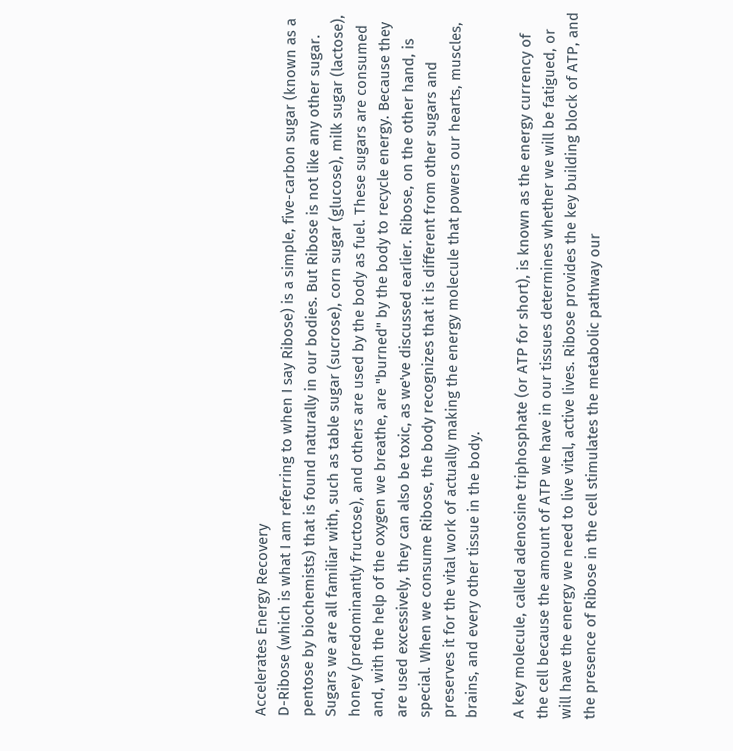Accelerates Energy Recovery
D-Ribose (which is what I am referring to when I say Ribose) is a simple, five-carbon sugar (known as a pentose by biochemists) that is found naturally in our bodies. But Ribose is not like any other sugar. Sugars we are all familiar with, such as table sugar (sucrose), corn sugar (glucose), milk sugar (lactose), honey (predominantly fructose), and others are used by the body as fuel. These sugars are consumed and, with the help of the oxygen we breathe, are "burned" by the body to recycle energy. Because they are used excessively, they can also be toxic, as we've discussed earlier. Ribose, on the other hand, is special. When we consume Ribose, the body recognizes that it is different from other sugars and preserves it for the vital work of actually making the energy molecule that powers our hearts, muscles, brains, and every other tissue in the body.

A key molecule, called adenosine triphosphate (or ATP for short), is known as the energy currency of the cell because the amount of ATP we have in our tissues determines whether we will be fatigued, or will have the energy we need to live vital, active lives. Ribose provides the key building block of ATP, and the presence of Ribose in the cell stimulates the metabolic pathway our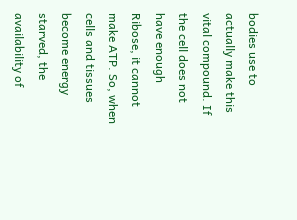bodies use to actually make this vital compound. If the cell does not have enough Ribose, it cannot make ATP. So, when cells and tissues become energy starved, the availability of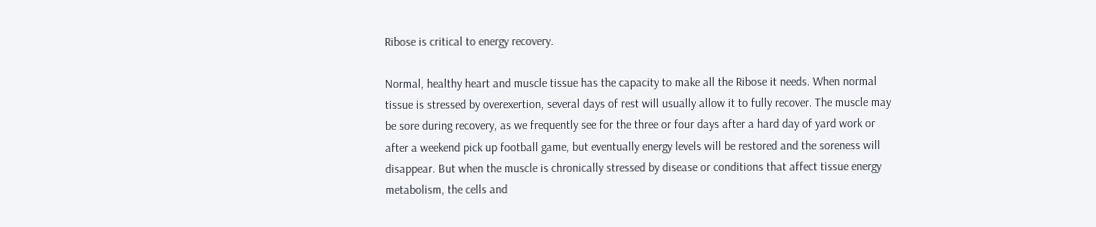Ribose is critical to energy recovery.

Normal, healthy heart and muscle tissue has the capacity to make all the Ribose it needs. When normal tissue is stressed by overexertion, several days of rest will usually allow it to fully recover. The muscle may be sore during recovery, as we frequently see for the three or four days after a hard day of yard work or after a weekend pick up football game, but eventually energy levels will be restored and the soreness will disappear. But when the muscle is chronically stressed by disease or conditions that affect tissue energy metabolism, the cells and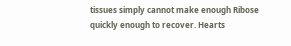tissues simply cannot make enough Ribose quickly enough to recover. Hearts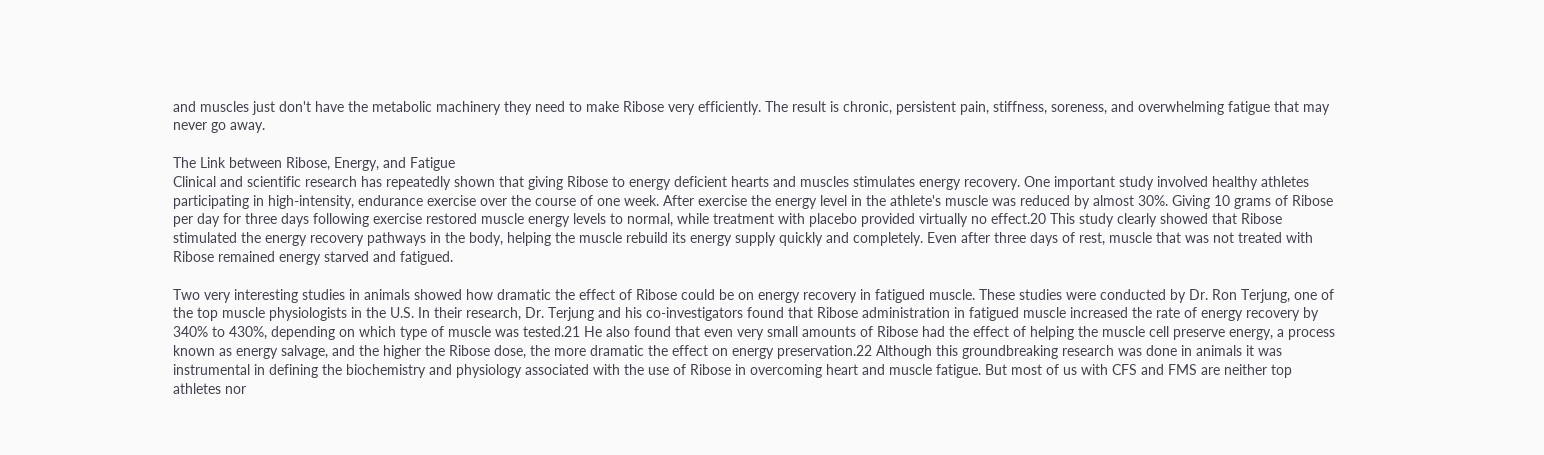and muscles just don't have the metabolic machinery they need to make Ribose very efficiently. The result is chronic, persistent pain, stiffness, soreness, and overwhelming fatigue that may never go away.

The Link between Ribose, Energy, and Fatigue
Clinical and scientific research has repeatedly shown that giving Ribose to energy deficient hearts and muscles stimulates energy recovery. One important study involved healthy athletes participating in high-intensity, endurance exercise over the course of one week. After exercise the energy level in the athlete's muscle was reduced by almost 30%. Giving 10 grams of Ribose per day for three days following exercise restored muscle energy levels to normal, while treatment with placebo provided virtually no effect.20 This study clearly showed that Ribose stimulated the energy recovery pathways in the body, helping the muscle rebuild its energy supply quickly and completely. Even after three days of rest, muscle that was not treated with Ribose remained energy starved and fatigued.

Two very interesting studies in animals showed how dramatic the effect of Ribose could be on energy recovery in fatigued muscle. These studies were conducted by Dr. Ron Terjung, one of the top muscle physiologists in the U.S. In their research, Dr. Terjung and his co-investigators found that Ribose administration in fatigued muscle increased the rate of energy recovery by 340% to 430%, depending on which type of muscle was tested.21 He also found that even very small amounts of Ribose had the effect of helping the muscle cell preserve energy, a process known as energy salvage, and the higher the Ribose dose, the more dramatic the effect on energy preservation.22 Although this groundbreaking research was done in animals it was instrumental in defining the biochemistry and physiology associated with the use of Ribose in overcoming heart and muscle fatigue. But most of us with CFS and FMS are neither top athletes nor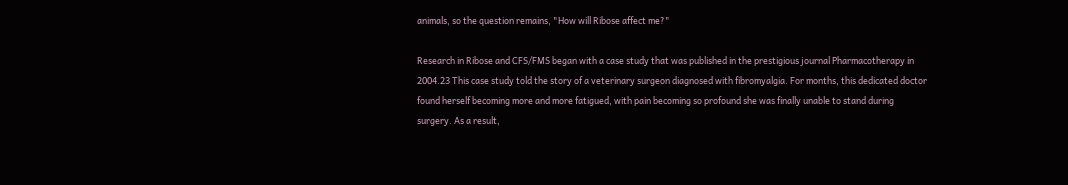animals, so the question remains, "How will Ribose affect me?"

Research in Ribose and CFS/FMS began with a case study that was published in the prestigious journal Pharmacotherapy in 2004.23 This case study told the story of a veterinary surgeon diagnosed with fibromyalgia. For months, this dedicated doctor found herself becoming more and more fatigued, with pain becoming so profound she was finally unable to stand during surgery. As a result,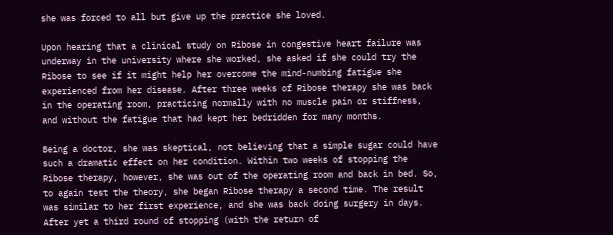she was forced to all but give up the practice she loved.

Upon hearing that a clinical study on Ribose in congestive heart failure was underway in the university where she worked, she asked if she could try the Ribose to see if it might help her overcome the mind-numbing fatigue she experienced from her disease. After three weeks of Ribose therapy she was back in the operating room, practicing normally with no muscle pain or stiffness, and without the fatigue that had kept her bedridden for many months.

Being a doctor, she was skeptical, not believing that a simple sugar could have such a dramatic effect on her condition. Within two weeks of stopping the Ribose therapy, however, she was out of the operating room and back in bed. So, to again test the theory, she began Ribose therapy a second time. The result was similar to her first experience, and she was back doing surgery in days. After yet a third round of stopping (with the return of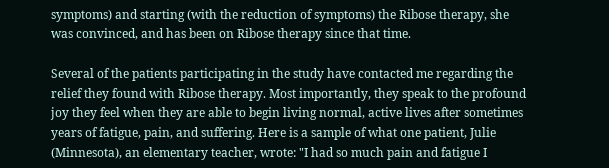symptoms) and starting (with the reduction of symptoms) the Ribose therapy, she was convinced, and has been on Ribose therapy since that time.

Several of the patients participating in the study have contacted me regarding the relief they found with Ribose therapy. Most importantly, they speak to the profound joy they feel when they are able to begin living normal, active lives after sometimes years of fatigue, pain, and suffering. Here is a sample of what one patient, Julie (Minnesota), an elementary teacher, wrote: "I had so much pain and fatigue I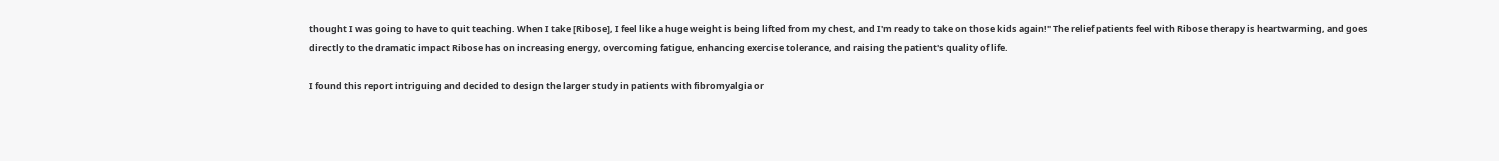thought I was going to have to quit teaching. When I take [Ribose], I feel like a huge weight is being lifted from my chest, and I'm ready to take on those kids again!" The relief patients feel with Ribose therapy is heartwarming, and goes directly to the dramatic impact Ribose has on increasing energy, overcoming fatigue, enhancing exercise tolerance, and raising the patient's quality of life.

I found this report intriguing and decided to design the larger study in patients with fibromyalgia or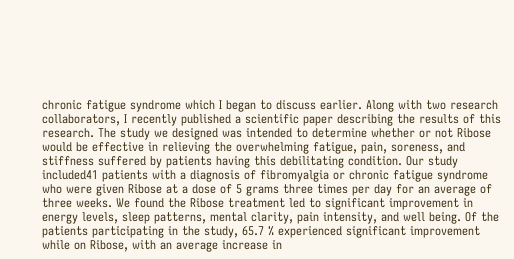chronic fatigue syndrome which I began to discuss earlier. Along with two research collaborators, I recently published a scientific paper describing the results of this research. The study we designed was intended to determine whether or not Ribose would be effective in relieving the overwhelming fatigue, pain, soreness, and stiffness suffered by patients having this debilitating condition. Our study included41 patients with a diagnosis of fibromyalgia or chronic fatigue syndrome who were given Ribose at a dose of 5 grams three times per day for an average of three weeks. We found the Ribose treatment led to significant improvement in energy levels, sleep patterns, mental clarity, pain intensity, and well being. Of the patients participating in the study, 65.7 % experienced significant improvement while on Ribose, with an average increase in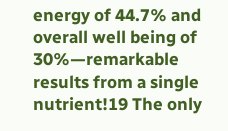energy of 44.7% and overall well being of 30%—remarkable results from a single nutrient!19 The only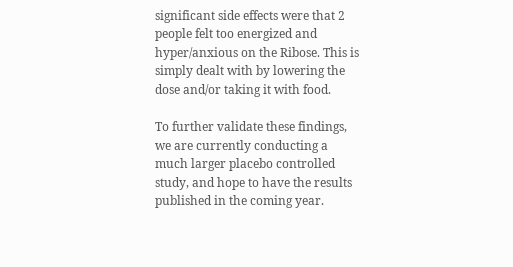significant side effects were that 2 people felt too energized and hyper/anxious on the Ribose. This is simply dealt with by lowering the dose and/or taking it with food.

To further validate these findings, we are currently conducting a much larger placebo controlled study, and hope to have the results published in the coming year.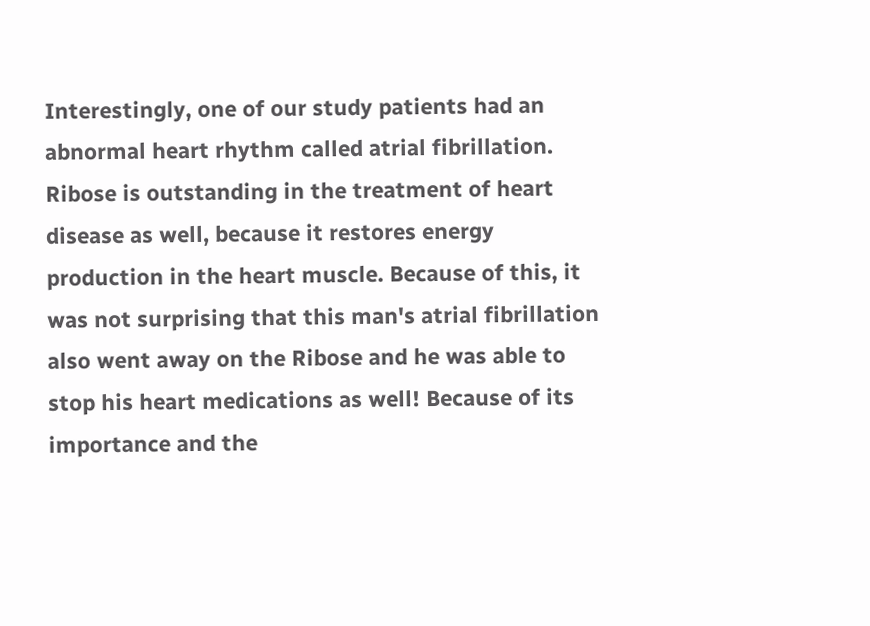Interestingly, one of our study patients had an abnormal heart rhythm called atrial fibrillation. Ribose is outstanding in the treatment of heart disease as well, because it restores energy production in the heart muscle. Because of this, it was not surprising that this man's atrial fibrillation also went away on the Ribose and he was able to stop his heart medications as well! Because of its importance and the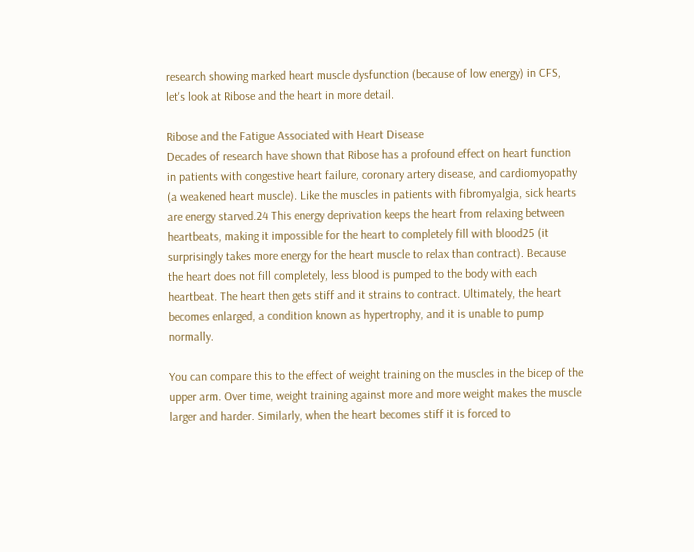research showing marked heart muscle dysfunction (because of low energy) in CFS, let's look at Ribose and the heart in more detail.

Ribose and the Fatigue Associated with Heart Disease
Decades of research have shown that Ribose has a profound effect on heart function in patients with congestive heart failure, coronary artery disease, and cardiomyopathy (a weakened heart muscle). Like the muscles in patients with fibromyalgia, sick hearts are energy starved.24 This energy deprivation keeps the heart from relaxing between heartbeats, making it impossible for the heart to completely fill with blood25 (it surprisingly takes more energy for the heart muscle to relax than contract). Because the heart does not fill completely, less blood is pumped to the body with each heartbeat. The heart then gets stiff and it strains to contract. Ultimately, the heart becomes enlarged, a condition known as hypertrophy, and it is unable to pump normally.

You can compare this to the effect of weight training on the muscles in the bicep of the upper arm. Over time, weight training against more and more weight makes the muscle larger and harder. Similarly, when the heart becomes stiff it is forced to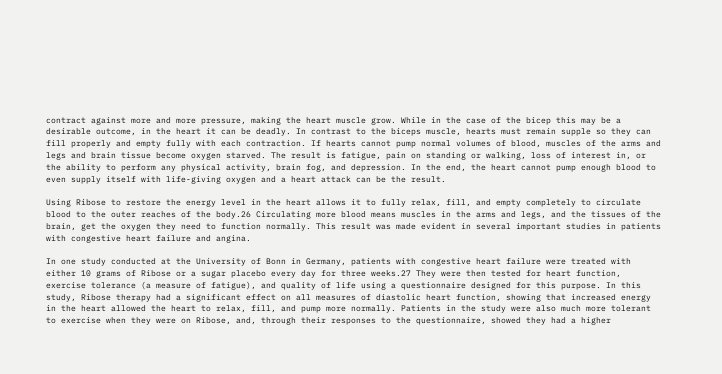contract against more and more pressure, making the heart muscle grow. While in the case of the bicep this may be a desirable outcome, in the heart it can be deadly. In contrast to the biceps muscle, hearts must remain supple so they can fill properly and empty fully with each contraction. If hearts cannot pump normal volumes of blood, muscles of the arms and legs and brain tissue become oxygen starved. The result is fatigue, pain on standing or walking, loss of interest in, or the ability to perform any physical activity, brain fog, and depression. In the end, the heart cannot pump enough blood to even supply itself with life-giving oxygen and a heart attack can be the result.

Using Ribose to restore the energy level in the heart allows it to fully relax, fill, and empty completely to circulate blood to the outer reaches of the body.26 Circulating more blood means muscles in the arms and legs, and the tissues of the brain, get the oxygen they need to function normally. This result was made evident in several important studies in patients with congestive heart failure and angina.

In one study conducted at the University of Bonn in Germany, patients with congestive heart failure were treated with either 10 grams of Ribose or a sugar placebo every day for three weeks.27 They were then tested for heart function, exercise tolerance (a measure of fatigue), and quality of life using a questionnaire designed for this purpose. In this study, Ribose therapy had a significant effect on all measures of diastolic heart function, showing that increased energy in the heart allowed the heart to relax, fill, and pump more normally. Patients in the study were also much more tolerant to exercise when they were on Ribose, and, through their responses to the questionnaire, showed they had a higher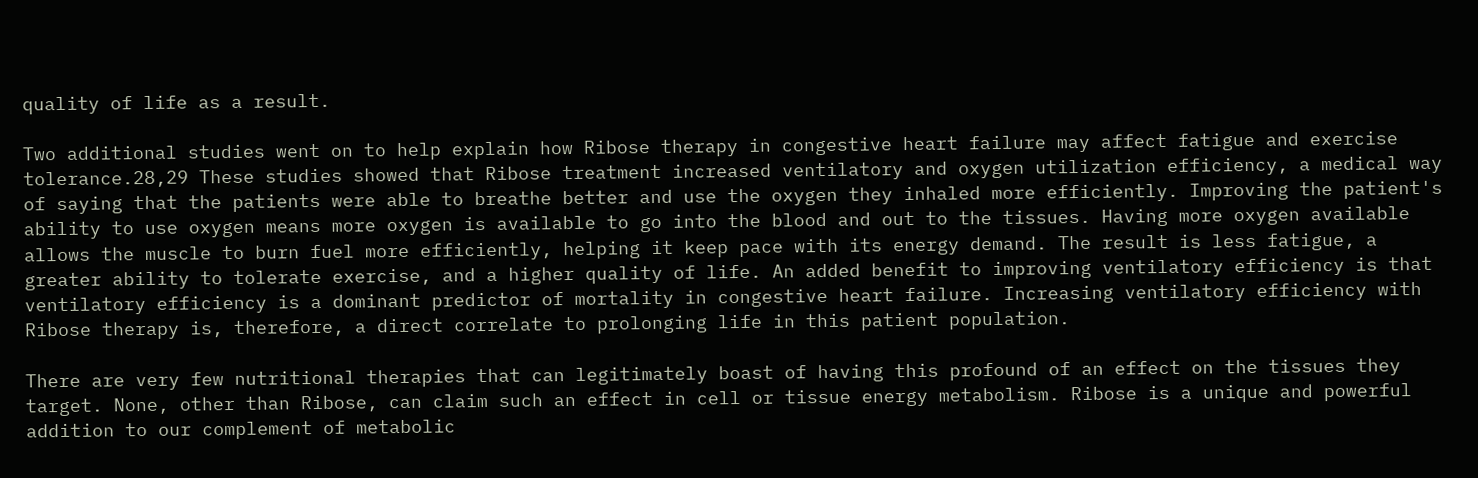quality of life as a result.

Two additional studies went on to help explain how Ribose therapy in congestive heart failure may affect fatigue and exercise tolerance.28,29 These studies showed that Ribose treatment increased ventilatory and oxygen utilization efficiency, a medical way of saying that the patients were able to breathe better and use the oxygen they inhaled more efficiently. Improving the patient's ability to use oxygen means more oxygen is available to go into the blood and out to the tissues. Having more oxygen available allows the muscle to burn fuel more efficiently, helping it keep pace with its energy demand. The result is less fatigue, a greater ability to tolerate exercise, and a higher quality of life. An added benefit to improving ventilatory efficiency is that ventilatory efficiency is a dominant predictor of mortality in congestive heart failure. Increasing ventilatory efficiency with Ribose therapy is, therefore, a direct correlate to prolonging life in this patient population.

There are very few nutritional therapies that can legitimately boast of having this profound of an effect on the tissues they target. None, other than Ribose, can claim such an effect in cell or tissue energy metabolism. Ribose is a unique and powerful addition to our complement of metabolic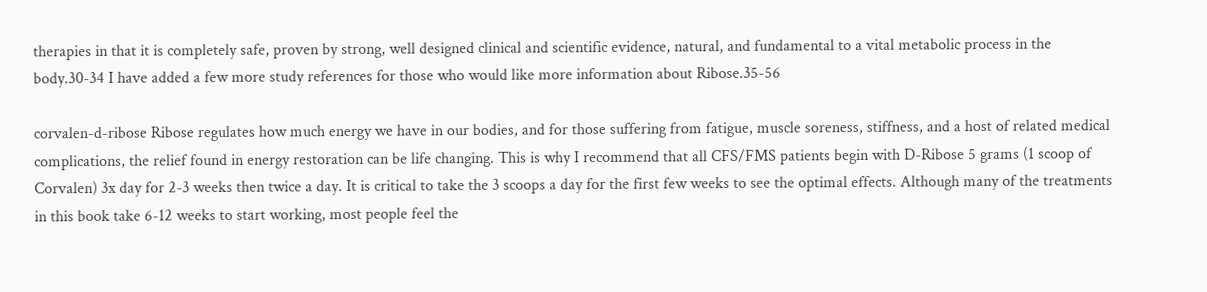therapies in that it is completely safe, proven by strong, well designed clinical and scientific evidence, natural, and fundamental to a vital metabolic process in the body.30-34 I have added a few more study references for those who would like more information about Ribose.35-56

corvalen-d-ribose Ribose regulates how much energy we have in our bodies, and for those suffering from fatigue, muscle soreness, stiffness, and a host of related medical complications, the relief found in energy restoration can be life changing. This is why I recommend that all CFS/FMS patients begin with D-Ribose 5 grams (1 scoop of Corvalen) 3x day for 2-3 weeks then twice a day. It is critical to take the 3 scoops a day for the first few weeks to see the optimal effects. Although many of the treatments in this book take 6-12 weeks to start working, most people feel the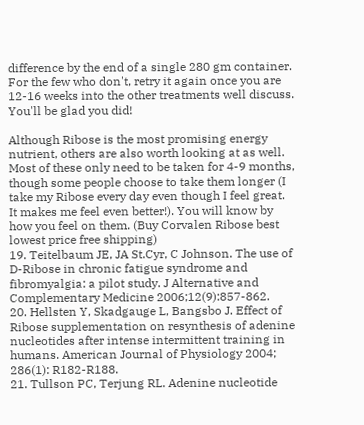difference by the end of a single 280 gm container. For the few who don't, retry it again once you are 12-16 weeks into the other treatments well discuss. You'll be glad you did!

Although Ribose is the most promising energy nutrient, others are also worth looking at as well. Most of these only need to be taken for 4-9 months, though some people choose to take them longer (I take my Ribose every day even though I feel great. It makes me feel even better!). You will know by how you feel on them. (Buy Corvalen Ribose best lowest price free shipping)
19. Teitelbaum JE, JA St.Cyr, C Johnson. The use of D-Ribose in chronic fatigue syndrome and fibromyalgia: a pilot study. J Alternative and Complementary Medicine 2006;12(9):857-862.
20. Hellsten Y, Skadgauge L, Bangsbo J. Effect of Ribose supplementation on resynthesis of adenine nucleotides after intense intermittent training in humans. American Journal of Physiology 2004; 286(1): R182-R188.
21. Tullson PC, Terjung RL. Adenine nucleotide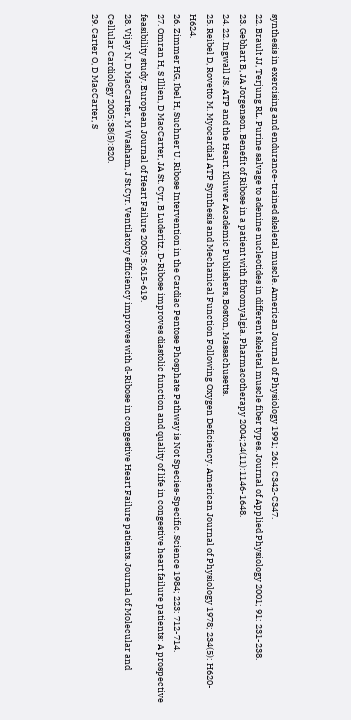synthesis in exercising and endurance-trained skeletal muscle. American Journal of Physiology 1991; 261: C342-C347.
22. Brault JJ, Terjung RL. Purine salvage to adenine nucleotides in different skeletal muscle fiber types. Journal of Applied Physiology 2001; 91: 231-238.
23. Gebhart B, JA Jorgenson. Benefit of Ribose in a patient with fibromyalgia. Pharmacotherapy 2004;24(11):1146-1648.
24. 22. Ingwall JS. ATP and the Heart. Kluwer Academic Publishers, Boston, Massachusetts.
25. Reibel D, Rovetto M. Myocardial ATP Synthesis and Mechanical Function Following Oxygen Deficiency. American Journal of Physiology 1978; 234(5): H620-H624.
26. Zimmer HG, Ibel H, Suchner U. Ribose Intervention in the Cardiac Pentose Phosphate Pathway is Not Species-Specific. Science 1984; 223: 712-714.
27. Omran H, S Illien, D MacCarter, JA St. Cyr, B Luderitz. D-Ribose improves diastolic function and quality of life in congestive heart failure patients: A prospective feasibility study. European Journal of Heart Failure 2003;5:615-619.
28. Vijay N, D MacCarter, M Washam, J St.Cyr. Ventilatory efficiency improves with d-Ribose in congestive Heart Failure patients. Journal of Molecular and Cellular Cardiology 2005;38(5):820.
29. Carter O, D MacCarter, S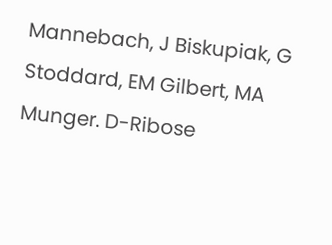Mannebach, J Biskupiak, G Stoddard, EM Gilbert, MA Munger. D-Ribose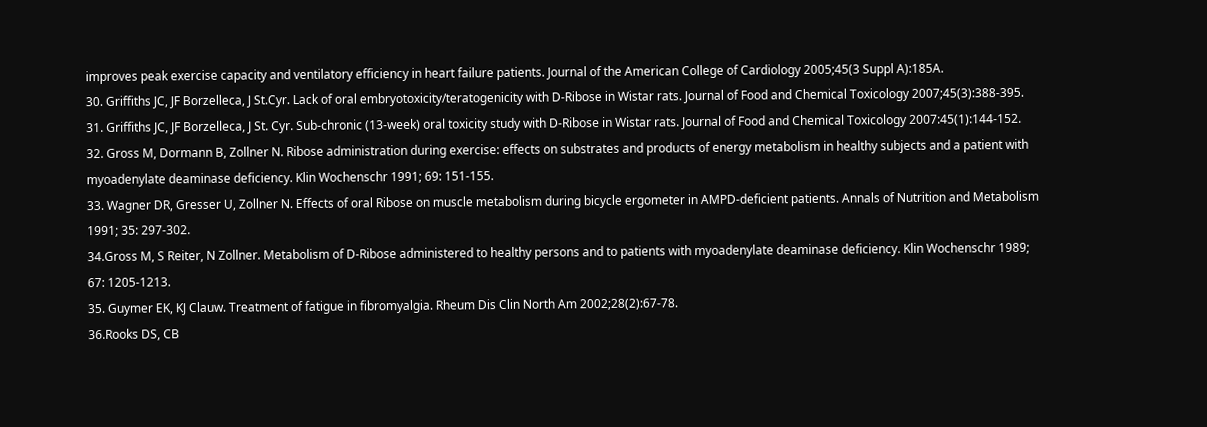improves peak exercise capacity and ventilatory efficiency in heart failure patients. Journal of the American College of Cardiology 2005;45(3 Suppl A):185A.
30. Griffiths JC, JF Borzelleca, J St.Cyr. Lack of oral embryotoxicity/teratogenicity with D-Ribose in Wistar rats. Journal of Food and Chemical Toxicology 2007;45(3):388-395.
31. Griffiths JC, JF Borzelleca, J St. Cyr. Sub-chronic (13-week) oral toxicity study with D-Ribose in Wistar rats. Journal of Food and Chemical Toxicology 2007:45(1):144-152.
32. Gross M, Dormann B, Zollner N. Ribose administration during exercise: effects on substrates and products of energy metabolism in healthy subjects and a patient with myoadenylate deaminase deficiency. Klin Wochenschr 1991; 69: 151-155.
33. Wagner DR, Gresser U, Zollner N. Effects of oral Ribose on muscle metabolism during bicycle ergometer in AMPD-deficient patients. Annals of Nutrition and Metabolism 1991; 35: 297-302.
34.Gross M, S Reiter, N Zollner. Metabolism of D-Ribose administered to healthy persons and to patients with myoadenylate deaminase deficiency. Klin Wochenschr 1989; 67: 1205-1213.
35. Guymer EK, KJ Clauw. Treatment of fatigue in fibromyalgia. Rheum Dis Clin North Am 2002;28(2):67-78.
36.Rooks DS, CB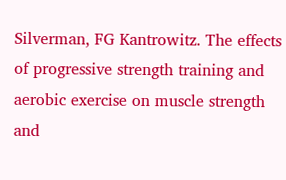Silverman, FG Kantrowitz. The effects of progressive strength training and aerobic exercise on muscle strength and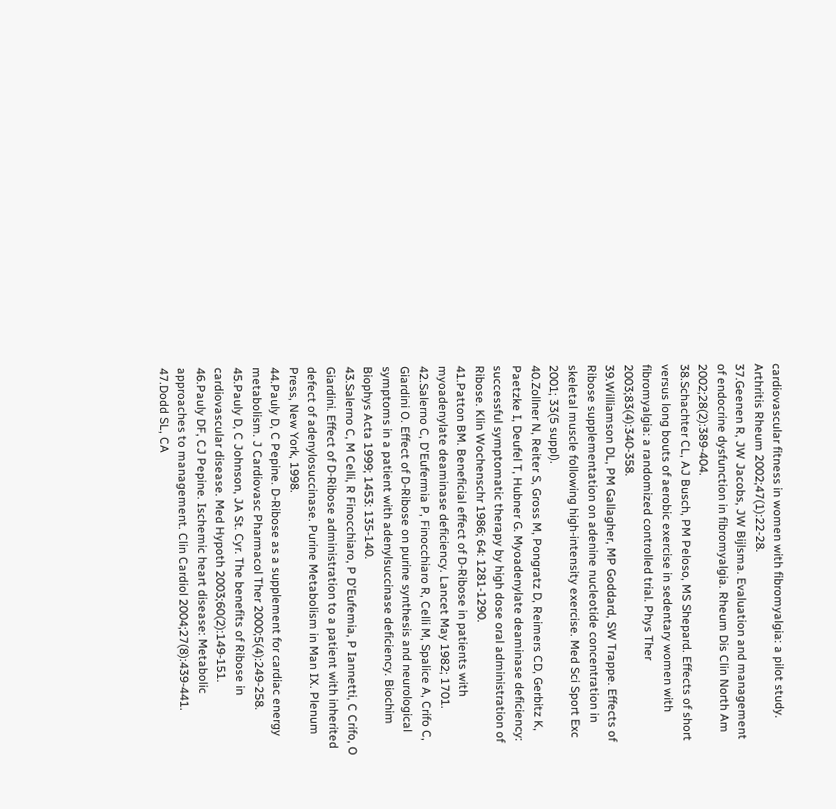cardiovascular fitness in women with fibromyalgia: a pilot study. Arthritis Rheum 2002;47(1):22-28.
37.Geenen R, JW Jacobs, JW Bijlsma. Evaluation and management of endocrine dysfunction in fibromyalgia. Rheum Dis Clin North Am 2002;28(2):389-404.
38.Schachter CL, AJ Busch, PM Peloso, MS Shepard. Effects of short versus long bouts of aerobic exercise in sedentary women with fibromyalgia: a randomized controlled trial. Phys Ther 2003;83(4):340-358.
39.Williamson DL, PM Gallagher, MP Goddard, SW Trappe. Effects of Ribose supplementation on adenine nucleotide concentration in skeletal muscle following high-intensity exercise. Med Sci Sport Exc 2001; 33(5 suppl).
40.Zollner N, Reiter S, Gross M, Pongratz D, Reimers CD, Gerbitz K, Paetzke I, Deufel T, Hubner G. Myoadenylate deaminase deficiency: successful symptomatic therapy by high dose oral administration of Ribose. Klin Wochenschr 1986; 64: 1281-1290.
41.Patton BM. Beneficial effect of D-Ribose in patients with myoadenylate deaminase deficiency. Lancet May 1982; 1701.
42.Salerno C, D'Eufermia P, Finocchiaro R, Celli M, Spalice A, Crifo C, Giardini O. Effect of D-Ribose on purine synthesis and neurological symptoms in a patient with adenylsuccinase deficiency. Biochim Biophys Acta 1999; 1453: 135-140.
43.Salerno C, M Celli, R Finocchiaro, P D'Eufemia, P Iannetti, C Crifo, O Giardini. Effect of D-Ribose administration to a patient with inherited defect of adenylosuccinase. Purine Metabolism in Man IX. Plenum Press, New York, 1998.
44.Pauly D, C Pepine. D-Ribose as a supplement for cardiac energy metabolism. J Cardiovasc Pharmacol Ther 2000;5(4):249-258.
45.Pauly D, C Johnson, JA St. Cyr. The benefits of Ribose in cardiovascular disease. Med Hypoth 2003;60(2):149-151.
46.Pauly DF, CJ Pepine. Ischemic heart disease: Metabolic approaches to management. Clin Cardiol 2004;27(8):439-441.
47.Dodd SL, CA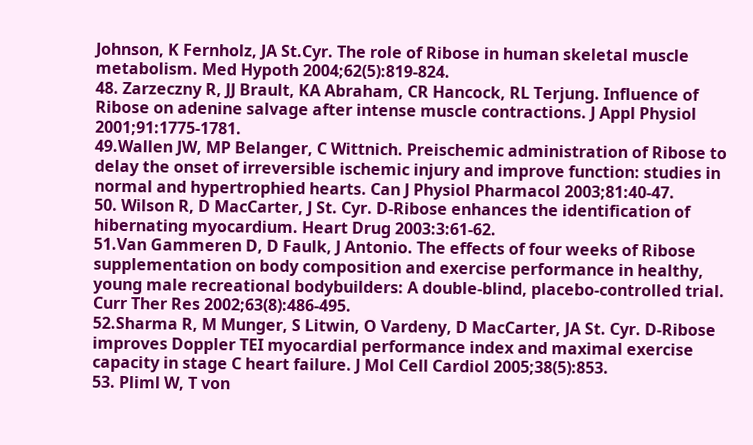Johnson, K Fernholz, JA St.Cyr. The role of Ribose in human skeletal muscle metabolism. Med Hypoth 2004;62(5):819-824.
48. Zarzeczny R, JJ Brault, KA Abraham, CR Hancock, RL Terjung. Influence of Ribose on adenine salvage after intense muscle contractions. J Appl Physiol 2001;91:1775-1781.
49.Wallen JW, MP Belanger, C Wittnich. Preischemic administration of Ribose to delay the onset of irreversible ischemic injury and improve function: studies in normal and hypertrophied hearts. Can J Physiol Pharmacol 2003;81:40-47.
50. Wilson R, D MacCarter, J St. Cyr. D-Ribose enhances the identification of hibernating myocardium. Heart Drug 2003:3:61-62.
51.Van Gammeren D, D Faulk, J Antonio. The effects of four weeks of Ribose supplementation on body composition and exercise performance in healthy, young male recreational bodybuilders: A double-blind, placebo-controlled trial. Curr Ther Res 2002;63(8):486-495.
52.Sharma R, M Munger, S Litwin, O Vardeny, D MacCarter, JA St. Cyr. D-Ribose improves Doppler TEI myocardial performance index and maximal exercise capacity in stage C heart failure. J Mol Cell Cardiol 2005;38(5):853.
53. Pliml W, T von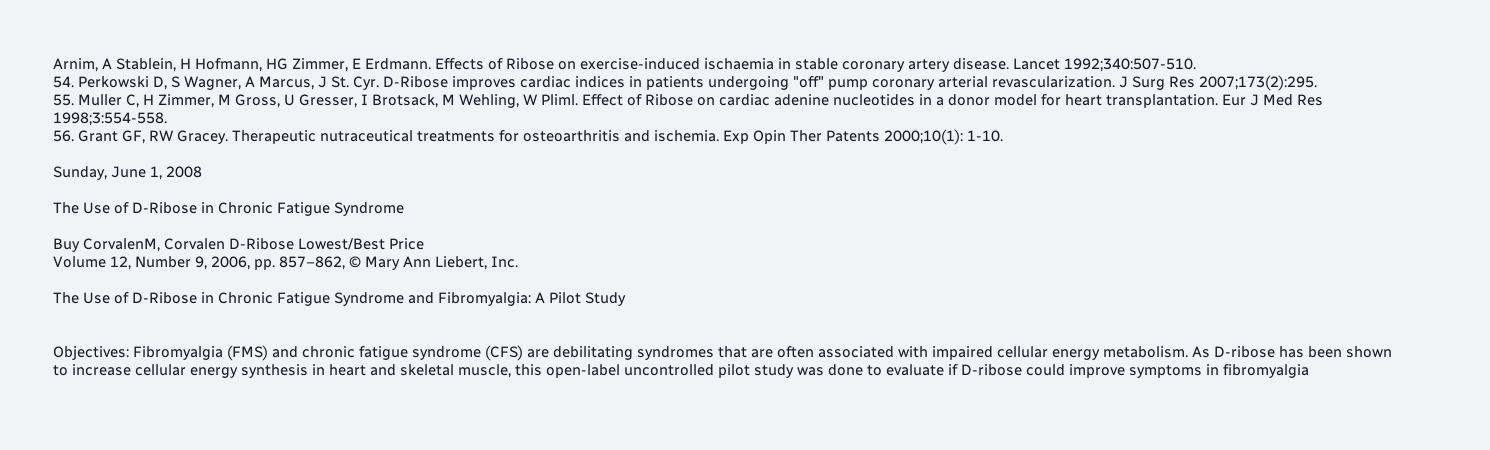Arnim, A Stablein, H Hofmann, HG Zimmer, E Erdmann. Effects of Ribose on exercise-induced ischaemia in stable coronary artery disease. Lancet 1992;340:507-510.
54. Perkowski D, S Wagner, A Marcus, J St. Cyr. D-Ribose improves cardiac indices in patients undergoing "off" pump coronary arterial revascularization. J Surg Res 2007;173(2):295.
55. Muller C, H Zimmer, M Gross, U Gresser, I Brotsack, M Wehling, W Pliml. Effect of Ribose on cardiac adenine nucleotides in a donor model for heart transplantation. Eur J Med Res 1998;3:554-558.
56. Grant GF, RW Gracey. Therapeutic nutraceutical treatments for osteoarthritis and ischemia. Exp Opin Ther Patents 2000;10(1): 1-10.

Sunday, June 1, 2008

The Use of D-Ribose in Chronic Fatigue Syndrome

Buy CorvalenM, Corvalen D-Ribose Lowest/Best Price
Volume 12, Number 9, 2006, pp. 857–862, © Mary Ann Liebert, Inc.

The Use of D-Ribose in Chronic Fatigue Syndrome and Fibromyalgia: A Pilot Study


Objectives: Fibromyalgia (FMS) and chronic fatigue syndrome (CFS) are debilitating syndromes that are often associated with impaired cellular energy metabolism. As D-ribose has been shown to increase cellular energy synthesis in heart and skeletal muscle, this open-label uncontrolled pilot study was done to evaluate if D-ribose could improve symptoms in fibromyalgia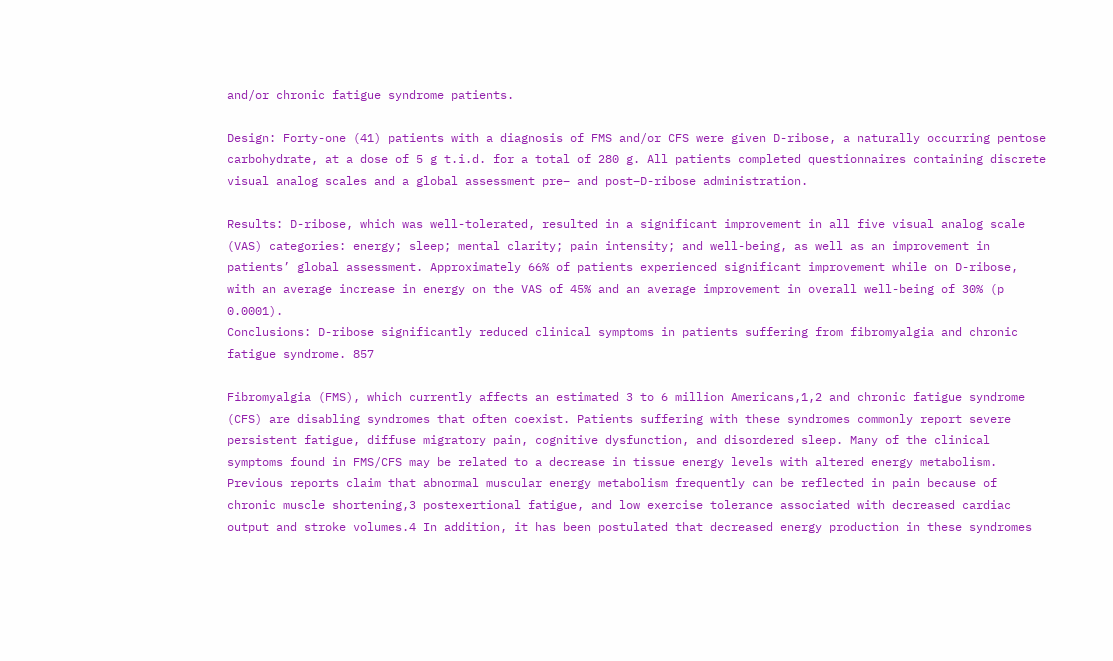and/or chronic fatigue syndrome patients.

Design: Forty-one (41) patients with a diagnosis of FMS and/or CFS were given D-ribose, a naturally occurring pentose carbohydrate, at a dose of 5 g t.i.d. for a total of 280 g. All patients completed questionnaires containing discrete visual analog scales and a global assessment pre– and post–D-ribose administration.

Results: D-ribose, which was well-tolerated, resulted in a significant improvement in all five visual analog scale (VAS) categories: energy; sleep; mental clarity; pain intensity; and well-being, as well as an improvement in patients’ global assessment. Approximately 66% of patients experienced significant improvement while on D-ribose, with an average increase in energy on the VAS of 45% and an average improvement in overall well-being of 30% (p 0.0001).
Conclusions: D-ribose significantly reduced clinical symptoms in patients suffering from fibromyalgia and chronic fatigue syndrome. 857

Fibromyalgia (FMS), which currently affects an estimated 3 to 6 million Americans,1,2 and chronic fatigue syndrome (CFS) are disabling syndromes that often coexist. Patients suffering with these syndromes commonly report severe persistent fatigue, diffuse migratory pain, cognitive dysfunction, and disordered sleep. Many of the clinical symptoms found in FMS/CFS may be related to a decrease in tissue energy levels with altered energy metabolism. Previous reports claim that abnormal muscular energy metabolism frequently can be reflected in pain because of chronic muscle shortening,3 postexertional fatigue, and low exercise tolerance associated with decreased cardiac output and stroke volumes.4 In addition, it has been postulated that decreased energy production in these syndromes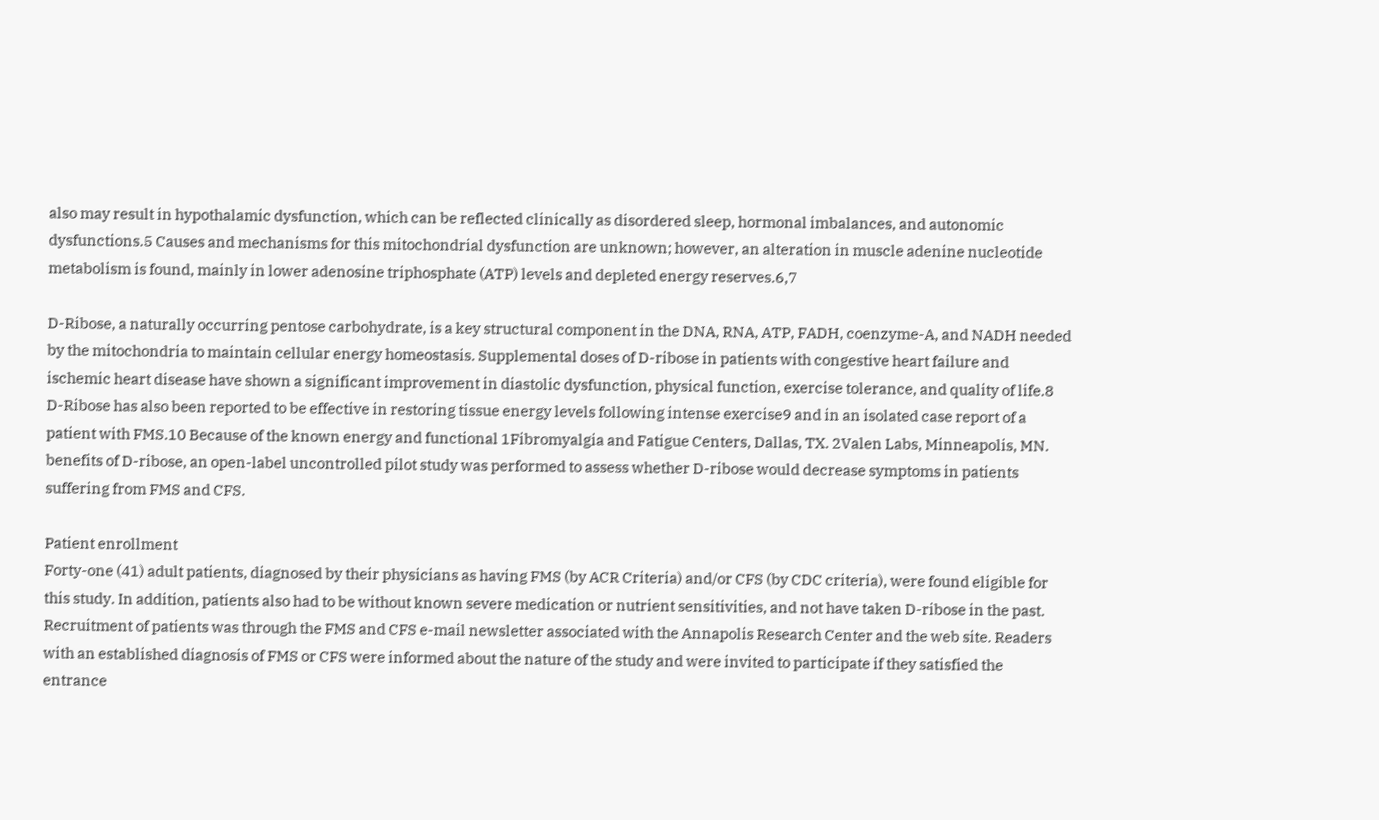also may result in hypothalamic dysfunction, which can be reflected clinically as disordered sleep, hormonal imbalances, and autonomic dysfunctions.5 Causes and mechanisms for this mitochondrial dysfunction are unknown; however, an alteration in muscle adenine nucleotide
metabolism is found, mainly in lower adenosine triphosphate (ATP) levels and depleted energy reserves.6,7

D-Ribose, a naturally occurring pentose carbohydrate, is a key structural component in the DNA, RNA, ATP, FADH, coenzyme-A, and NADH needed by the mitochondria to maintain cellular energy homeostasis. Supplemental doses of D-ribose in patients with congestive heart failure and ischemic heart disease have shown a significant improvement in diastolic dysfunction, physical function, exercise tolerance, and quality of life.8 D-Ribose has also been reported to be effective in restoring tissue energy levels following intense exercise9 and in an isolated case report of a patient with FMS.10 Because of the known energy and functional 1Fibromyalgia and Fatigue Centers, Dallas, TX. 2Valen Labs, Minneapolis, MN. benefits of D-ribose, an open-label uncontrolled pilot study was performed to assess whether D-ribose would decrease symptoms in patients suffering from FMS and CFS.

Patient enrollment
Forty-one (41) adult patients, diagnosed by their physicians as having FMS (by ACR Criteria) and/or CFS (by CDC criteria), were found eligible for this study. In addition, patients also had to be without known severe medication or nutrient sensitivities, and not have taken D-ribose in the past. Recruitment of patients was through the FMS and CFS e-mail newsletter associated with the Annapolis Research Center and the web site. Readers with an established diagnosis of FMS or CFS were informed about the nature of the study and were invited to participate if they satisfied the entrance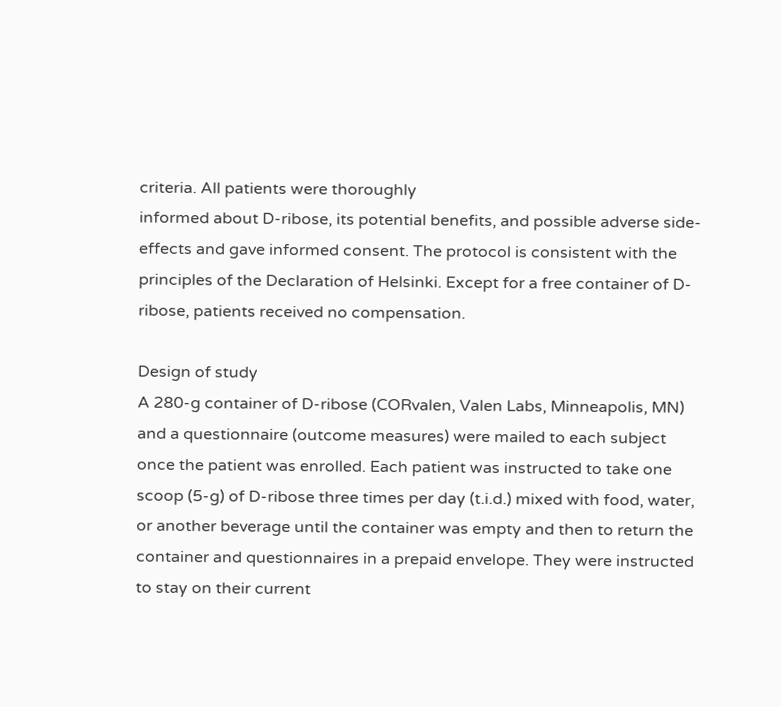criteria. All patients were thoroughly
informed about D-ribose, its potential benefits, and possible adverse side-effects and gave informed consent. The protocol is consistent with the principles of the Declaration of Helsinki. Except for a free container of D-ribose, patients received no compensation.

Design of study
A 280-g container of D-ribose (CORvalen, Valen Labs, Minneapolis, MN) and a questionnaire (outcome measures) were mailed to each subject once the patient was enrolled. Each patient was instructed to take one scoop (5-g) of D-ribose three times per day (t.i.d.) mixed with food, water, or another beverage until the container was empty and then to return the container and questionnaires in a prepaid envelope. They were instructed to stay on their current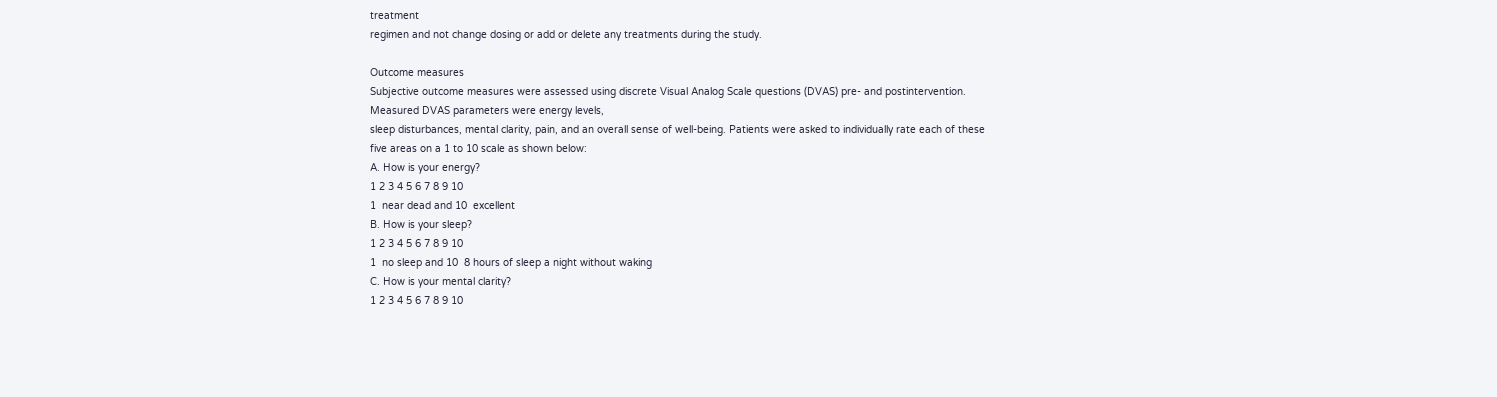treatment
regimen and not change dosing or add or delete any treatments during the study.

Outcome measures
Subjective outcome measures were assessed using discrete Visual Analog Scale questions (DVAS) pre- and postintervention. Measured DVAS parameters were energy levels,
sleep disturbances, mental clarity, pain, and an overall sense of well-being. Patients were asked to individually rate each of these five areas on a 1 to 10 scale as shown below:
A. How is your energy?
1 2 3 4 5 6 7 8 9 10
1  near dead and 10  excellent
B. How is your sleep?
1 2 3 4 5 6 7 8 9 10
1  no sleep and 10  8 hours of sleep a night without waking
C. How is your mental clarity?
1 2 3 4 5 6 7 8 9 10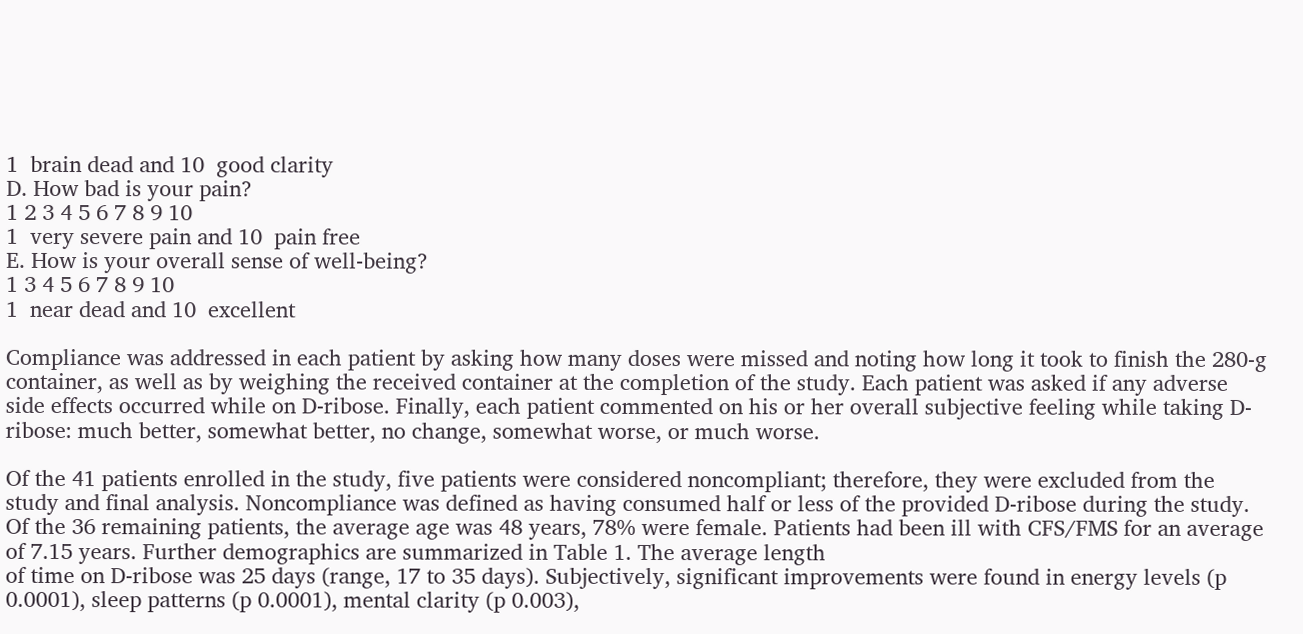1  brain dead and 10  good clarity
D. How bad is your pain?
1 2 3 4 5 6 7 8 9 10
1  very severe pain and 10  pain free
E. How is your overall sense of well-being?
1 3 4 5 6 7 8 9 10
1  near dead and 10  excellent

Compliance was addressed in each patient by asking how many doses were missed and noting how long it took to finish the 280-g container, as well as by weighing the received container at the completion of the study. Each patient was asked if any adverse side effects occurred while on D-ribose. Finally, each patient commented on his or her overall subjective feeling while taking D-ribose: much better, somewhat better, no change, somewhat worse, or much worse.

Of the 41 patients enrolled in the study, five patients were considered noncompliant; therefore, they were excluded from the study and final analysis. Noncompliance was defined as having consumed half or less of the provided D-ribose during the study. Of the 36 remaining patients, the average age was 48 years, 78% were female. Patients had been ill with CFS/FMS for an average of 7.15 years. Further demographics are summarized in Table 1. The average length
of time on D-ribose was 25 days (range, 17 to 35 days). Subjectively, significant improvements were found in energy levels (p 0.0001), sleep patterns (p 0.0001), mental clarity (p 0.003),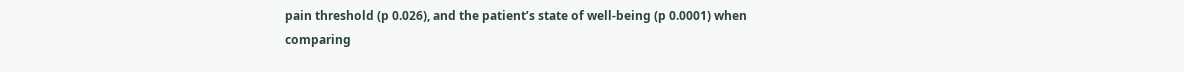pain threshold (p 0.026), and the patient’s state of well-being (p 0.0001) when comparing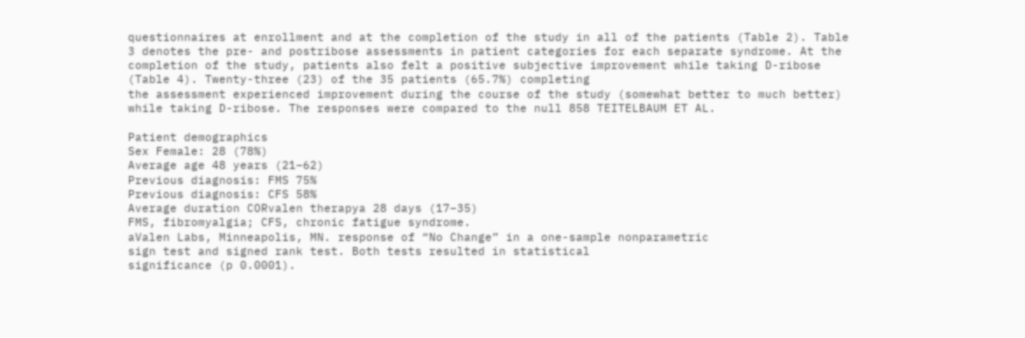questionnaires at enrollment and at the completion of the study in all of the patients (Table 2). Table 3 denotes the pre- and postribose assessments in patient categories for each separate syndrome. At the completion of the study, patients also felt a positive subjective improvement while taking D-ribose (Table 4). Twenty-three (23) of the 35 patients (65.7%) completing
the assessment experienced improvement during the course of the study (somewhat better to much better) while taking D-ribose. The responses were compared to the null 858 TEITELBAUM ET AL.

Patient demographics
Sex Female: 28 (78%)
Average age 48 years (21–62)
Previous diagnosis: FMS 75%
Previous diagnosis: CFS 58%
Average duration CORvalen therapya 28 days (17–35)
FMS, fibromyalgia; CFS, chronic fatigue syndrome.
aValen Labs, Minneapolis, MN. response of “No Change” in a one-sample nonparametric
sign test and signed rank test. Both tests resulted in statistical
significance (p 0.0001).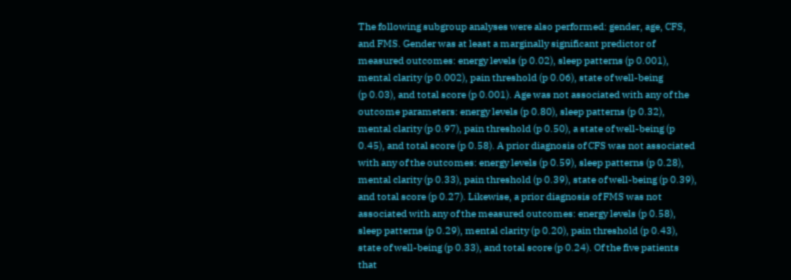The following subgroup analyses were also performed: gender, age, CFS, and FMS. Gender was at least a marginally significant predictor of measured outcomes: energy levels (p 0.02), sleep patterns (p 0.001), mental clarity (p 0.002), pain threshold (p 0.06), state of well-being
(p 0.03), and total score (p 0.001). Age was not associated with any of the outcome parameters: energy levels (p 0.80), sleep patterns (p 0.32), mental clarity (p 0.97), pain threshold (p 0.50), a state of well-being (p 0.45), and total score (p 0.58). A prior diagnosis of CFS was not associated with any of the outcomes: energy levels (p 0.59), sleep patterns (p 0.28), mental clarity (p 0.33), pain threshold (p 0.39), state of well-being (p 0.39), and total score (p 0.27). Likewise, a prior diagnosis of FMS was not associated with any of the measured outcomes: energy levels (p 0.58), sleep patterns (p 0.29), mental clarity (p 0.20), pain threshold (p 0.43), state of well-being (p 0.33), and total score (p 0.24). Of the five patients that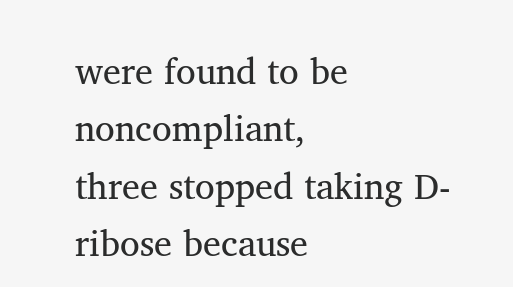were found to be noncompliant,
three stopped taking D-ribose because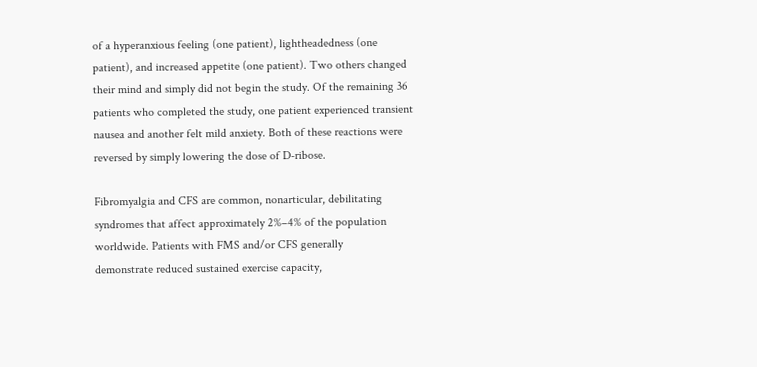of a hyperanxious feeling (one patient), lightheadedness (one patient), and increased appetite (one patient). Two others changed their mind and simply did not begin the study. Of the remaining 36 patients who completed the study, one patient experienced transient nausea and another felt mild anxiety. Both of these reactions were reversed by simply lowering the dose of D-ribose.

Fibromyalgia and CFS are common, nonarticular, debilitating syndromes that affect approximately 2%–4% of the population worldwide. Patients with FMS and/or CFS generally
demonstrate reduced sustained exercise capacity,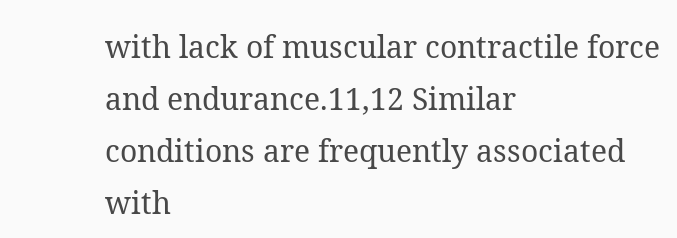with lack of muscular contractile force and endurance.11,12 Similar conditions are frequently associated with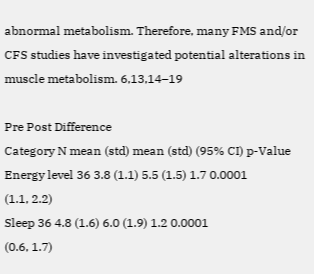abnormal metabolism. Therefore, many FMS and/or CFS studies have investigated potential alterations in muscle metabolism. 6,13,14–19

Pre Post Difference
Category N mean (std) mean (std) (95% CI) p-Value
Energy level 36 3.8 (1.1) 5.5 (1.5) 1.7 0.0001
(1.1, 2.2)
Sleep 36 4.8 (1.6) 6.0 (1.9) 1.2 0.0001
(0.6, 1.7)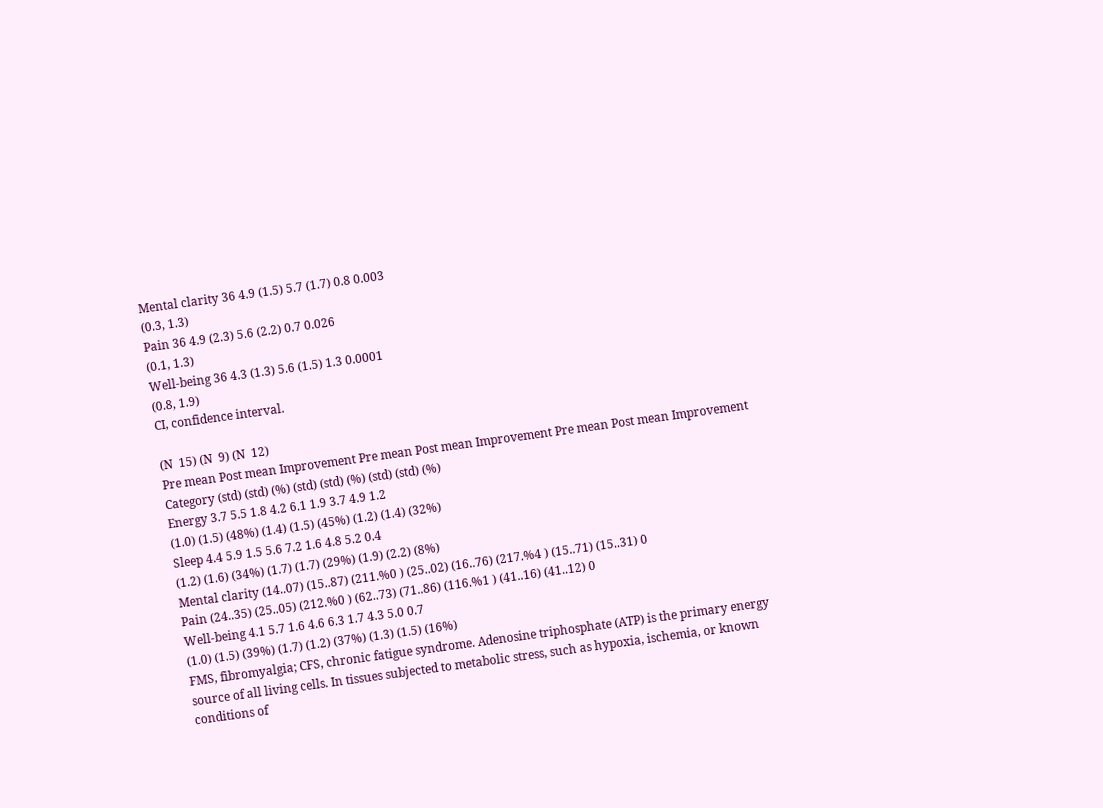Mental clarity 36 4.9 (1.5) 5.7 (1.7) 0.8 0.003
(0.3, 1.3)
Pain 36 4.9 (2.3) 5.6 (2.2) 0.7 0.026
(0.1, 1.3)
Well-being 36 4.3 (1.3) 5.6 (1.5) 1.3 0.0001
(0.8, 1.9)
CI, confidence interval.

(N  15) (N  9) (N  12)
Pre mean Post mean Improvement Pre mean Post mean Improvement Pre mean Post mean Improvement
Category (std) (std) (%) (std) (std) (%) (std) (std) (%)
Energy 3.7 5.5 1.8 4.2 6.1 1.9 3.7 4.9 1.2
(1.0) (1.5) (48%) (1.4) (1.5) (45%) (1.2) (1.4) (32%)
Sleep 4.4 5.9 1.5 5.6 7.2 1.6 4.8 5.2 0.4
(1.2) (1.6) (34%) (1.7) (1.7) (29%) (1.9) (2.2) (8%)
Mental clarity (14..07) (15..87) (211.%0 ) (25..02) (16..76) (217.%4 ) (15..71) (15..31) 0
Pain (24..35) (25..05) (212.%0 ) (62..73) (71..86) (116.%1 ) (41..16) (41..12) 0
Well-being 4.1 5.7 1.6 4.6 6.3 1.7 4.3 5.0 0.7
(1.0) (1.5) (39%) (1.7) (1.2) (37%) (1.3) (1.5) (16%)
FMS, fibromyalgia; CFS, chronic fatigue syndrome. Adenosine triphosphate (ATP) is the primary energy source of all living cells. In tissues subjected to metabolic stress, such as hypoxia, ischemia, or known conditions of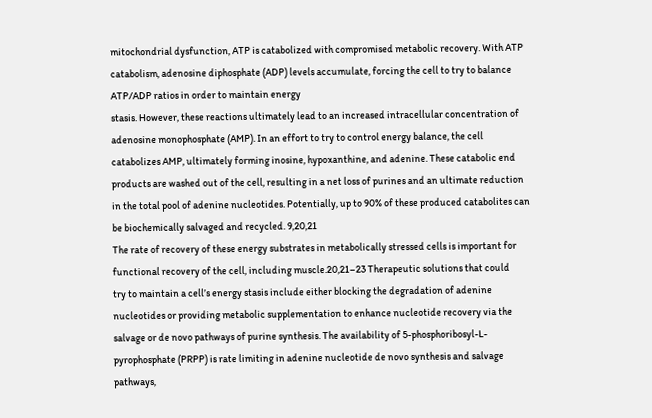mitochondrial dysfunction, ATP is catabolized with compromised metabolic recovery. With ATP catabolism, adenosine diphosphate (ADP) levels accumulate, forcing the cell to try to balance ATP/ADP ratios in order to maintain energy
stasis. However, these reactions ultimately lead to an increased intracellular concentration of adenosine monophosphate (AMP). In an effort to try to control energy balance, the cell catabolizes AMP, ultimately forming inosine, hypoxanthine, and adenine. These catabolic end products are washed out of the cell, resulting in a net loss of purines and an ultimate reduction in the total pool of adenine nucleotides. Potentially, up to 90% of these produced catabolites can be biochemically salvaged and recycled. 9,20,21
The rate of recovery of these energy substrates in metabolically stressed cells is important for functional recovery of the cell, including muscle.20,21–23 Therapeutic solutions that could
try to maintain a cell’s energy stasis include either blocking the degradation of adenine nucleotides or providing metabolic supplementation to enhance nucleotide recovery via the salvage or de novo pathways of purine synthesis. The availability of 5-phosphoribosyl-L-pyrophosphate (PRPP) is rate limiting in adenine nucleotide de novo synthesis and salvage pathways,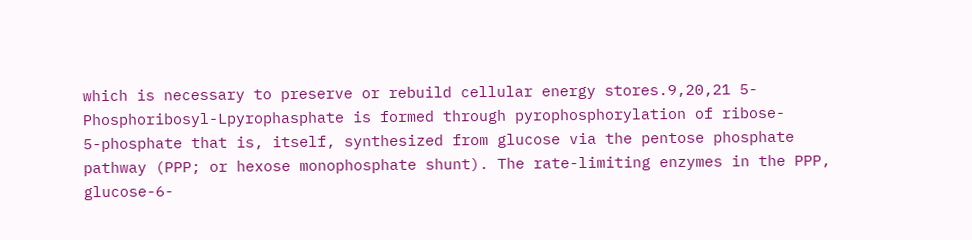which is necessary to preserve or rebuild cellular energy stores.9,20,21 5-Phosphoribosyl-Lpyrophasphate is formed through pyrophosphorylation of ribose-
5-phosphate that is, itself, synthesized from glucose via the pentose phosphate pathway (PPP; or hexose monophosphate shunt). The rate-limiting enzymes in the PPP, glucose-6-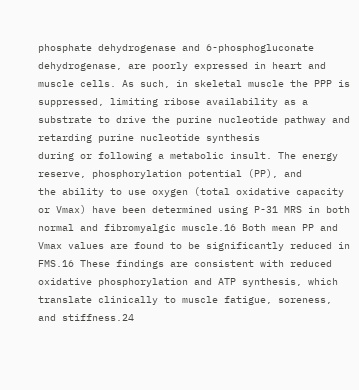phosphate dehydrogenase and 6-phosphogluconate dehydrogenase, are poorly expressed in heart and muscle cells. As such, in skeletal muscle the PPP is suppressed, limiting ribose availability as a substrate to drive the purine nucleotide pathway and retarding purine nucleotide synthesis
during or following a metabolic insult. The energy reserve, phosphorylation potential (PP), and
the ability to use oxygen (total oxidative capacity or Vmax) have been determined using P-31 MRS in both normal and fibromyalgic muscle.16 Both mean PP and Vmax values are found to be significantly reduced in FMS.16 These findings are consistent with reduced oxidative phosphorylation and ATP synthesis, which translate clinically to muscle fatigue, soreness, and stiffness.24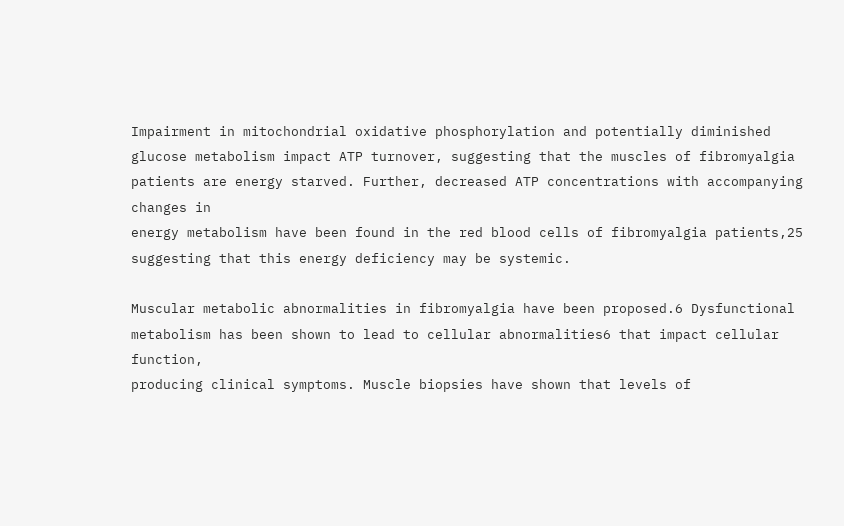Impairment in mitochondrial oxidative phosphorylation and potentially diminished glucose metabolism impact ATP turnover, suggesting that the muscles of fibromyalgia patients are energy starved. Further, decreased ATP concentrations with accompanying changes in
energy metabolism have been found in the red blood cells of fibromyalgia patients,25 suggesting that this energy deficiency may be systemic.

Muscular metabolic abnormalities in fibromyalgia have been proposed.6 Dysfunctional metabolism has been shown to lead to cellular abnormalities6 that impact cellular function,
producing clinical symptoms. Muscle biopsies have shown that levels of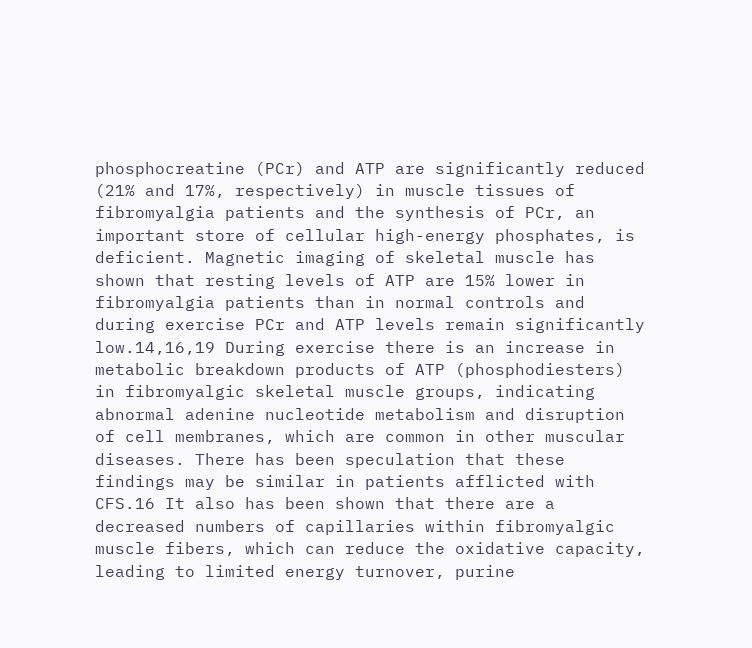phosphocreatine (PCr) and ATP are significantly reduced (21% and 17%, respectively) in muscle tissues of fibromyalgia patients and the synthesis of PCr, an important store of cellular high-energy phosphates, is deficient. Magnetic imaging of skeletal muscle has shown that resting levels of ATP are 15% lower in fibromyalgia patients than in normal controls and during exercise PCr and ATP levels remain significantly low.14,16,19 During exercise there is an increase in metabolic breakdown products of ATP (phosphodiesters) in fibromyalgic skeletal muscle groups, indicating abnormal adenine nucleotide metabolism and disruption of cell membranes, which are common in other muscular diseases. There has been speculation that these findings may be similar in patients afflicted with CFS.16 It also has been shown that there are a decreased numbers of capillaries within fibromyalgic muscle fibers, which can reduce the oxidative capacity, leading to limited energy turnover, purine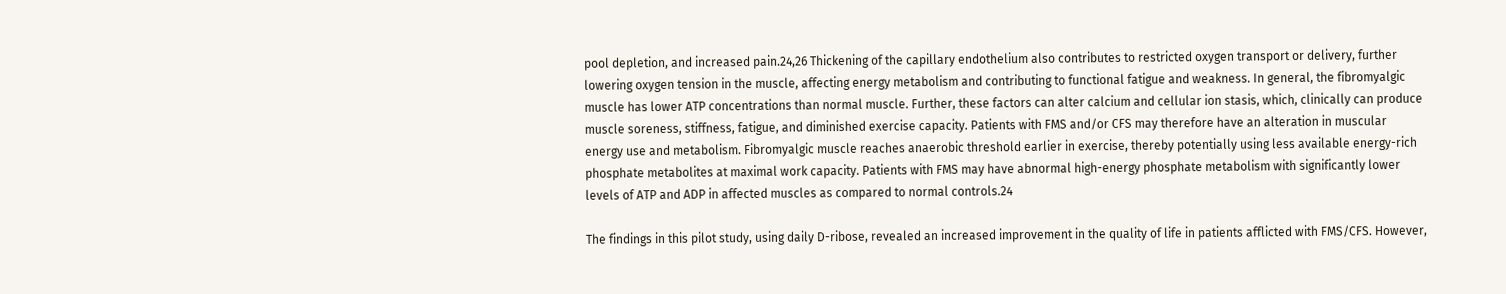pool depletion, and increased pain.24,26 Thickening of the capillary endothelium also contributes to restricted oxygen transport or delivery, further lowering oxygen tension in the muscle, affecting energy metabolism and contributing to functional fatigue and weakness. In general, the fibromyalgic muscle has lower ATP concentrations than normal muscle. Further, these factors can alter calcium and cellular ion stasis, which, clinically can produce muscle soreness, stiffness, fatigue, and diminished exercise capacity. Patients with FMS and/or CFS may therefore have an alteration in muscular energy use and metabolism. Fibromyalgic muscle reaches anaerobic threshold earlier in exercise, thereby potentially using less available energy-rich phosphate metabolites at maximal work capacity. Patients with FMS may have abnormal high-energy phosphate metabolism with significantly lower levels of ATP and ADP in affected muscles as compared to normal controls.24

The findings in this pilot study, using daily D-ribose, revealed an increased improvement in the quality of life in patients afflicted with FMS/CFS. However,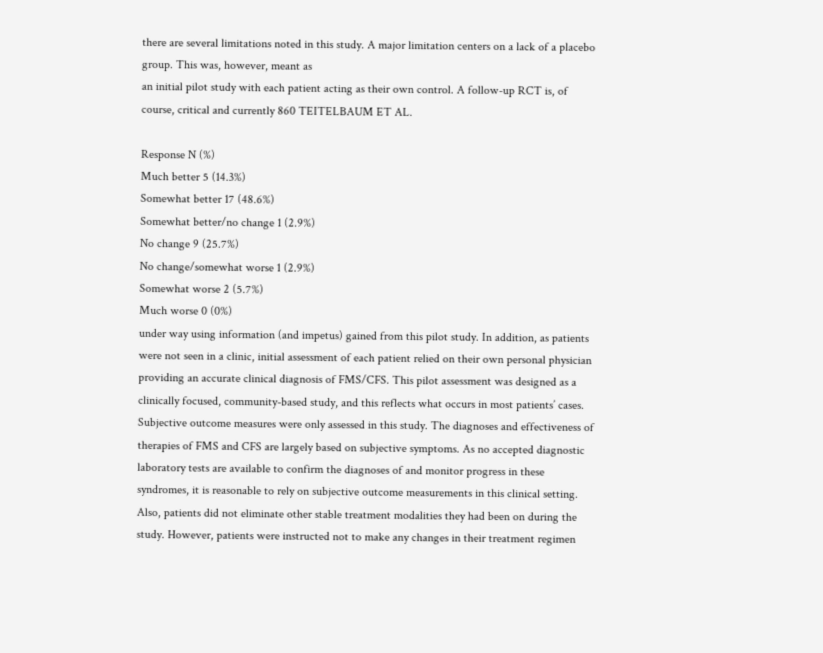there are several limitations noted in this study. A major limitation centers on a lack of a placebo group. This was, however, meant as
an initial pilot study with each patient acting as their own control. A follow-up RCT is, of course, critical and currently 860 TEITELBAUM ET AL.

Response N (%)
Much better 5 (14.3%)
Somewhat better 17 (48.6%)
Somewhat better/no change 1 (2.9%)
No change 9 (25.7%)
No change/somewhat worse 1 (2.9%)
Somewhat worse 2 (5.7%)
Much worse 0 (0%)
under way using information (and impetus) gained from this pilot study. In addition, as patients were not seen in a clinic, initial assessment of each patient relied on their own personal physician providing an accurate clinical diagnosis of FMS/CFS. This pilot assessment was designed as a clinically focused, community-based study, and this reflects what occurs in most patients’ cases.
Subjective outcome measures were only assessed in this study. The diagnoses and effectiveness of therapies of FMS and CFS are largely based on subjective symptoms. As no accepted diagnostic laboratory tests are available to confirm the diagnoses of and monitor progress in these syndromes, it is reasonable to rely on subjective outcome measurements in this clinical setting. Also, patients did not eliminate other stable treatment modalities they had been on during the study. However, patients were instructed not to make any changes in their treatment regimen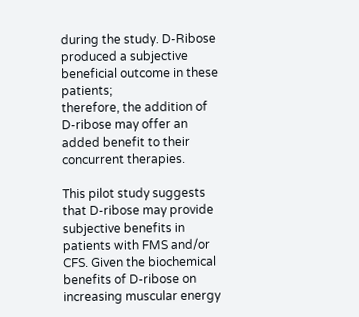during the study. D-Ribose produced a subjective beneficial outcome in these patients;
therefore, the addition of D-ribose may offer an added benefit to their concurrent therapies.

This pilot study suggests that D-ribose may provide subjective benefits in patients with FMS and/or CFS. Given the biochemical benefits of D-ribose on increasing muscular energy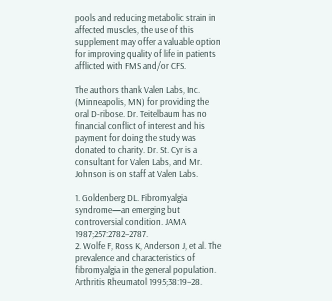pools and reducing metabolic strain in affected muscles, the use of this supplement may offer a valuable option for improving quality of life in patients afflicted with FMS and/or CFS.

The authors thank Valen Labs, Inc. (Minneapolis, MN) for providing the oral D-ribose. Dr. Teitelbaum has no financial conflict of interest and his payment for doing the study was donated to charity. Dr. St. Cyr is a consultant for Valen Labs, and Mr. Johnson is on staff at Valen Labs.

1. Goldenberg DL. Fibromyalgia syndrome—an emerging but controversial condition. JAMA 1987;257:2782–2787.
2. Wolfe F, Ross K, Anderson J, et al. The prevalence and characteristics of fibromyalgia in the general population. Arthritis Rheumatol 1995;38:19–28.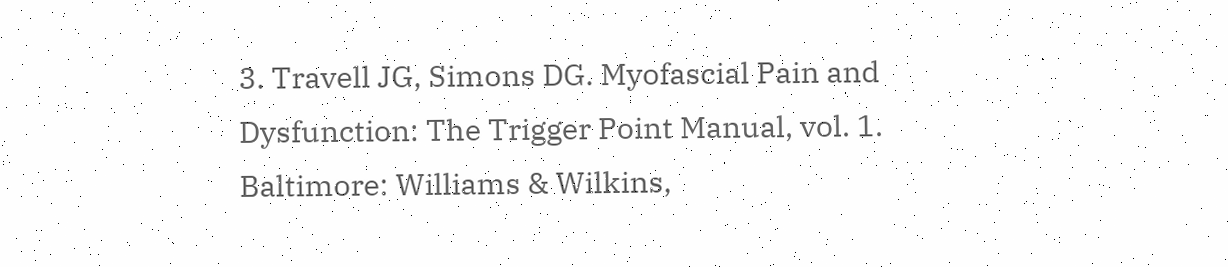3. Travell JG, Simons DG. Myofascial Pain and Dysfunction: The Trigger Point Manual, vol. 1. Baltimore: Williams & Wilkins,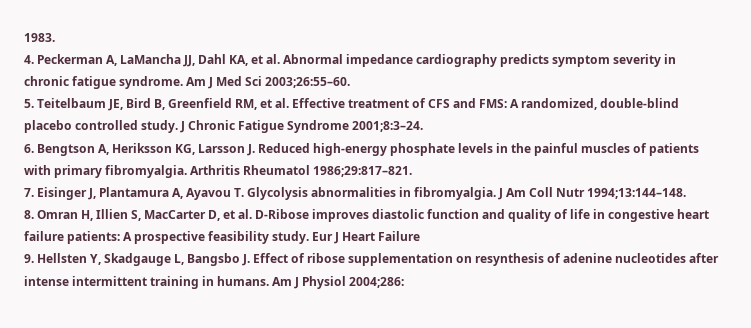1983.
4. Peckerman A, LaMancha JJ, Dahl KA, et al. Abnormal impedance cardiography predicts symptom severity in chronic fatigue syndrome. Am J Med Sci 2003;26:55–60.
5. Teitelbaum JE, Bird B, Greenfield RM, et al. Effective treatment of CFS and FMS: A randomized, double-blind placebo controlled study. J Chronic Fatigue Syndrome 2001;8:3–24.
6. Bengtson A, Heriksson KG, Larsson J. Reduced high-energy phosphate levels in the painful muscles of patients with primary fibromyalgia. Arthritis Rheumatol 1986;29:817–821.
7. Eisinger J, Plantamura A, Ayavou T. Glycolysis abnormalities in fibromyalgia. J Am Coll Nutr 1994;13:144–148.
8. Omran H, Illien S, MacCarter D, et al. D-Ribose improves diastolic function and quality of life in congestive heart failure patients: A prospective feasibility study. Eur J Heart Failure
9. Hellsten Y, Skadgauge L, Bangsbo J. Effect of ribose supplementation on resynthesis of adenine nucleotides after intense intermittent training in humans. Am J Physiol 2004;286: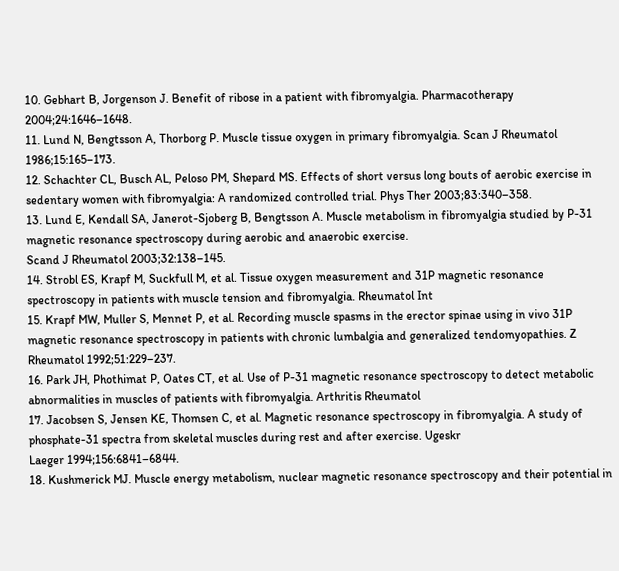10. Gebhart B, Jorgenson J. Benefit of ribose in a patient with fibromyalgia. Pharmacotherapy 2004;24:1646–1648.
11. Lund N, Bengtsson A, Thorborg P. Muscle tissue oxygen in primary fibromyalgia. Scan J Rheumatol 1986;15:165–173.
12. Schachter CL, Busch AL, Peloso PM, Shepard MS. Effects of short versus long bouts of aerobic exercise in sedentary women with fibromyalgia: A randomized controlled trial. Phys Ther 2003;83:340–358.
13. Lund E, Kendall SA, Janerot-Sjoberg B, Bengtsson A. Muscle metabolism in fibromyalgia studied by P-31 magnetic resonance spectroscopy during aerobic and anaerobic exercise.
Scand J Rheumatol 2003;32:138–145.
14. Strobl ES, Krapf M, Suckfull M, et al. Tissue oxygen measurement and 31P magnetic resonance spectroscopy in patients with muscle tension and fibromyalgia. Rheumatol Int
15. Krapf MW, Muller S, Mennet P, et al. Recording muscle spasms in the erector spinae using in vivo 31P magnetic resonance spectroscopy in patients with chronic lumbalgia and generalized tendomyopathies. Z Rheumatol 1992;51:229–237.
16. Park JH, Phothimat P, Oates CT, et al. Use of P-31 magnetic resonance spectroscopy to detect metabolic abnormalities in muscles of patients with fibromyalgia. Arthritis Rheumatol
17. Jacobsen S, Jensen KE, Thomsen C, et al. Magnetic resonance spectroscopy in fibromyalgia. A study of phosphate-31 spectra from skeletal muscles during rest and after exercise. Ugeskr
Laeger 1994;156:6841–6844.
18. Kushmerick MJ. Muscle energy metabolism, nuclear magnetic resonance spectroscopy and their potential in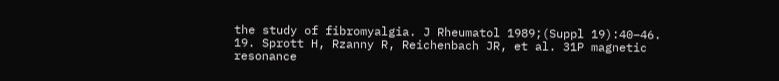the study of fibromyalgia. J Rheumatol 1989;(Suppl 19):40–46.
19. Sprott H, Rzanny R, Reichenbach JR, et al. 31P magnetic resonance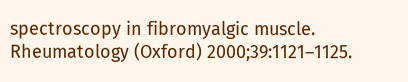spectroscopy in fibromyalgic muscle. Rheumatology (Oxford) 2000;39:1121–1125.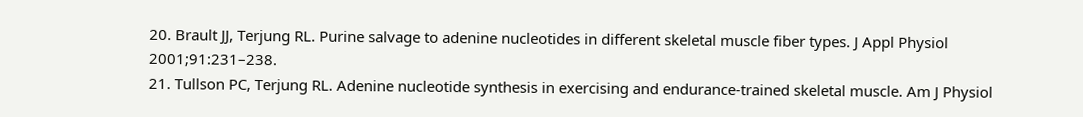20. Brault JJ, Terjung RL. Purine salvage to adenine nucleotides in different skeletal muscle fiber types. J Appl Physiol 2001;91:231–238.
21. Tullson PC, Terjung RL. Adenine nucleotide synthesis in exercising and endurance-trained skeletal muscle. Am J Physiol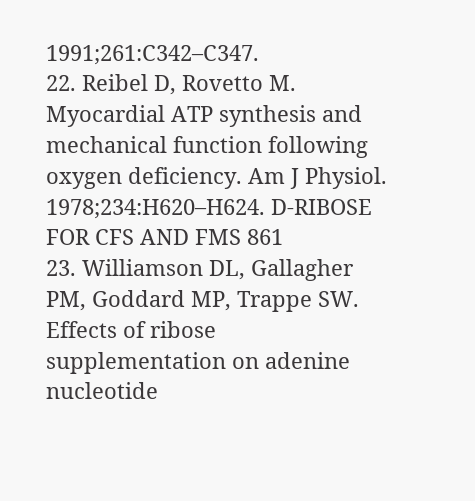1991;261:C342–C347.
22. Reibel D, Rovetto M. Myocardial ATP synthesis and mechanical function following oxygen deficiency. Am J Physiol. 1978;234:H620–H624. D-RIBOSE FOR CFS AND FMS 861
23. Williamson DL, Gallagher PM, Goddard MP, Trappe SW. Effects of ribose supplementation on adenine nucleotide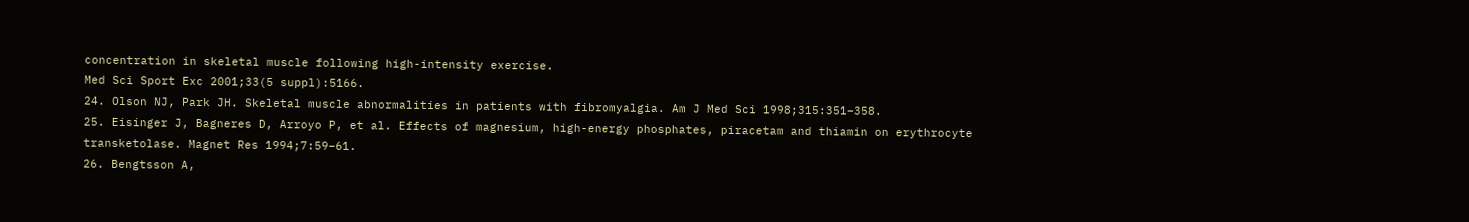concentration in skeletal muscle following high-intensity exercise.
Med Sci Sport Exc 2001;33(5 suppl):5166.
24. Olson NJ, Park JH. Skeletal muscle abnormalities in patients with fibromyalgia. Am J Med Sci 1998;315:351–358.
25. Eisinger J, Bagneres D, Arroyo P, et al. Effects of magnesium, high-energy phosphates, piracetam and thiamin on erythrocyte transketolase. Magnet Res 1994;7:59–61.
26. Bengtsson A,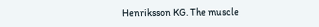Henriksson KG. The muscle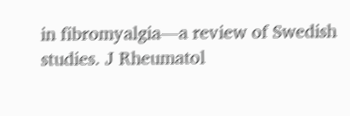in fibromyalgia—a review of Swedish studies. J Rheumatol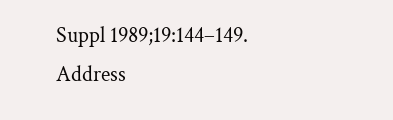Suppl 1989;19:144–149.
Address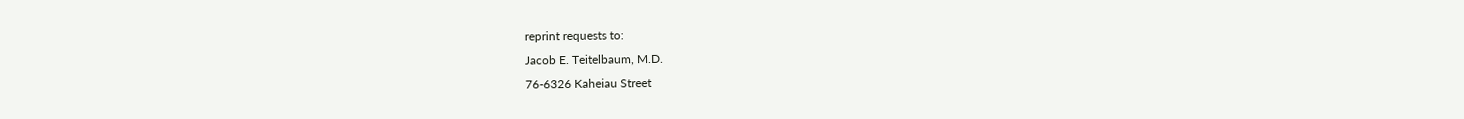reprint requests to:
Jacob E. Teitelbaum, M.D.
76-6326 Kaheiau Street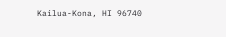Kailua-Kona, HI 96740